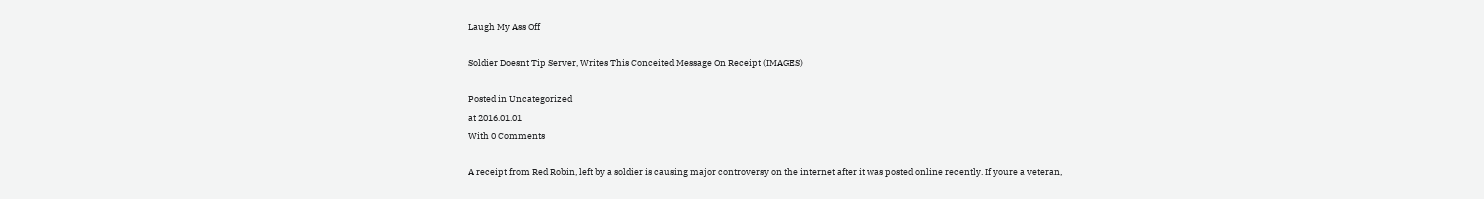Laugh My Ass Off

Soldier Doesnt Tip Server, Writes This Conceited Message On Receipt (IMAGES)

Posted in Uncategorized
at 2016.01.01
With 0 Comments

A receipt from Red Robin, left by a soldier is causing major controversy on the internet after it was posted online recently. If youre a veteran,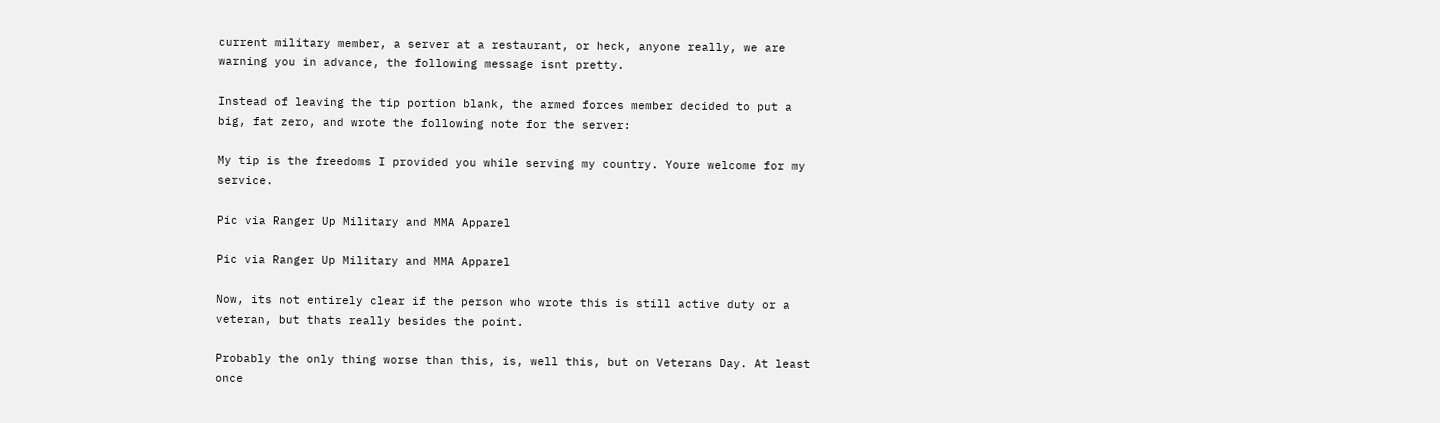current military member, a server at a restaurant, or heck, anyone really, we are warning you in advance, the following message isnt pretty.

Instead of leaving the tip portion blank, the armed forces member decided to put a big, fat zero, and wrote the following note for the server:

My tip is the freedoms I provided you while serving my country. Youre welcome for my service.

Pic via Ranger Up Military and MMA Apparel

Pic via Ranger Up Military and MMA Apparel

Now, its not entirely clear if the person who wrote this is still active duty or a veteran, but thats really besides the point.

Probably the only thing worse than this, is, well this, but on Veterans Day. At least once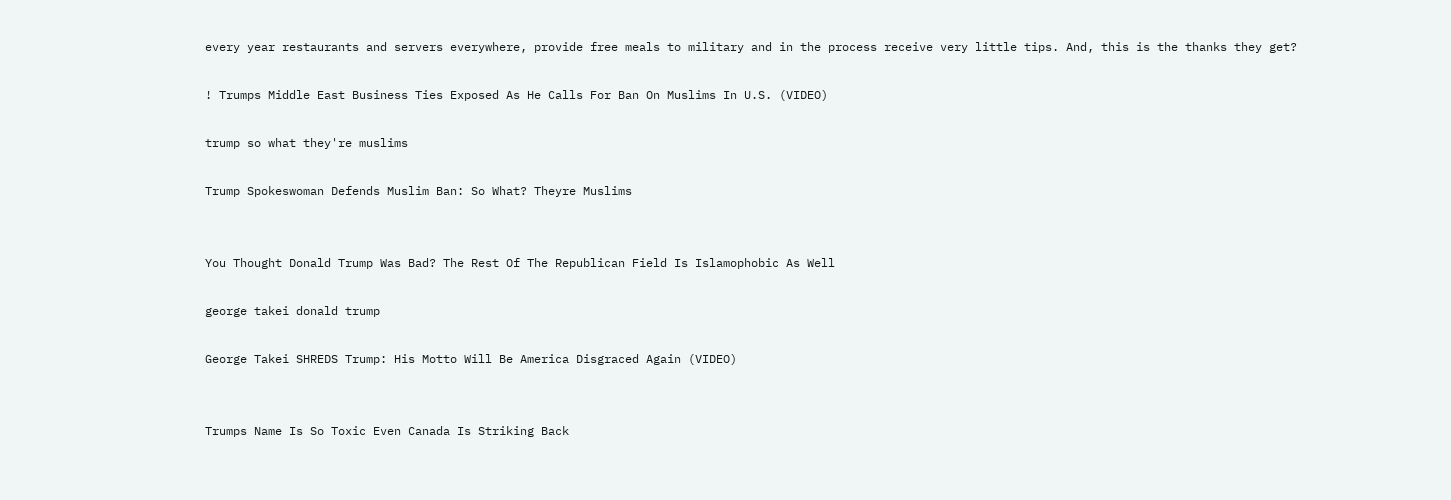every year restaurants and servers everywhere, provide free meals to military and in the process receive very little tips. And, this is the thanks they get?

! Trumps Middle East Business Ties Exposed As He Calls For Ban On Muslims In U.S. (VIDEO)

trump so what they're muslims

Trump Spokeswoman Defends Muslim Ban: So What? Theyre Muslims


You Thought Donald Trump Was Bad? The Rest Of The Republican Field Is Islamophobic As Well

george takei donald trump

George Takei SHREDS Trump: His Motto Will Be America Disgraced Again (VIDEO)


Trumps Name Is So Toxic Even Canada Is Striking Back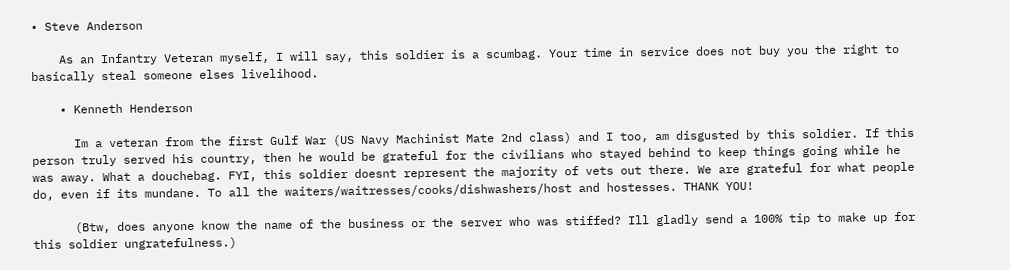• Steve Anderson

    As an Infantry Veteran myself, I will say, this soldier is a scumbag. Your time in service does not buy you the right to basically steal someone elses livelihood.

    • Kenneth Henderson

      Im a veteran from the first Gulf War (US Navy Machinist Mate 2nd class) and I too, am disgusted by this soldier. If this person truly served his country, then he would be grateful for the civilians who stayed behind to keep things going while he was away. What a douchebag. FYI, this soldier doesnt represent the majority of vets out there. We are grateful for what people do, even if its mundane. To all the waiters/waitresses/cooks/dishwashers/host and hostesses. THANK YOU!

      (Btw, does anyone know the name of the business or the server who was stiffed? Ill gladly send a 100% tip to make up for this soldier ungratefulness.)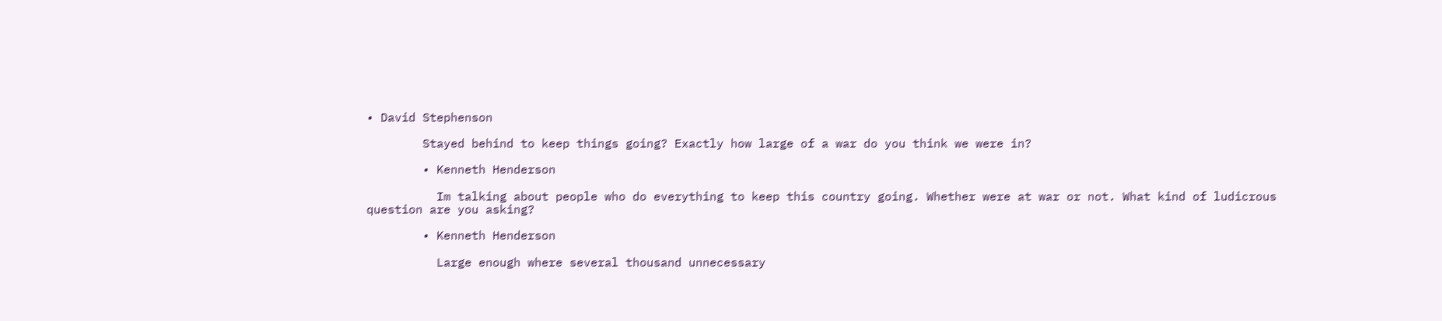• David Stephenson

        Stayed behind to keep things going? Exactly how large of a war do you think we were in?

        • Kenneth Henderson

          Im talking about people who do everything to keep this country going. Whether were at war or not. What kind of ludicrous question are you asking?

        • Kenneth Henderson

          Large enough where several thousand unnecessary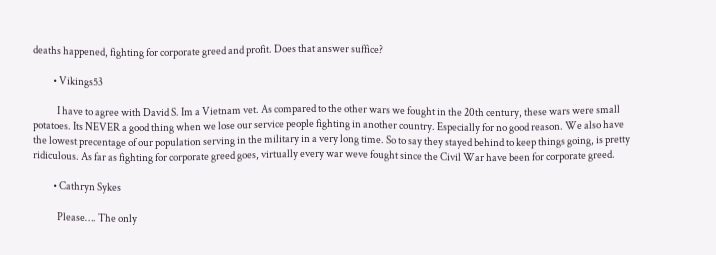deaths happened, fighting for corporate greed and profit. Does that answer suffice?

          • Vikings53

            I have to agree with David S. Im a Vietnam vet. As compared to the other wars we fought in the 20th century, these wars were small potatoes. Its NEVER a good thing when we lose our service people fighting in another country. Especially for no good reason. We also have the lowest precentage of our population serving in the military in a very long time. So to say they stayed behind to keep things going, is pretty ridiculous. As far as fighting for corporate greed goes, virtually every war weve fought since the Civil War have been for corporate greed.

          • Cathryn Sykes

            Please…. The only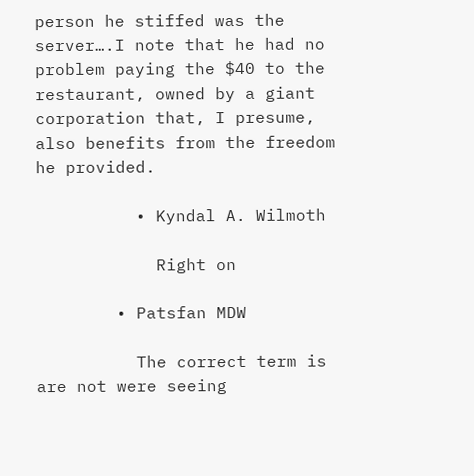person he stiffed was the server….I note that he had no problem paying the $40 to the restaurant, owned by a giant corporation that, I presume, also benefits from the freedom he provided.

          • Kyndal A. Wilmoth

            Right on

        • Patsfan MDW

          The correct term is are not were seeing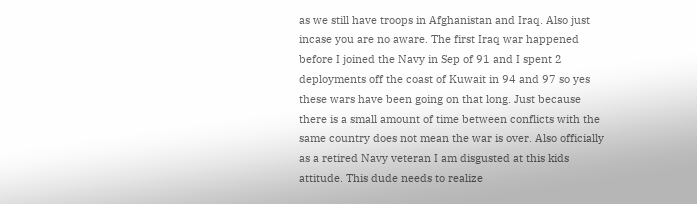as we still have troops in Afghanistan and Iraq. Also just incase you are no aware. The first Iraq war happened before I joined the Navy in Sep of 91 and I spent 2 deployments off the coast of Kuwait in 94 and 97 so yes these wars have been going on that long. Just because there is a small amount of time between conflicts with the same country does not mean the war is over. Also officially as a retired Navy veteran I am disgusted at this kids attitude. This dude needs to realize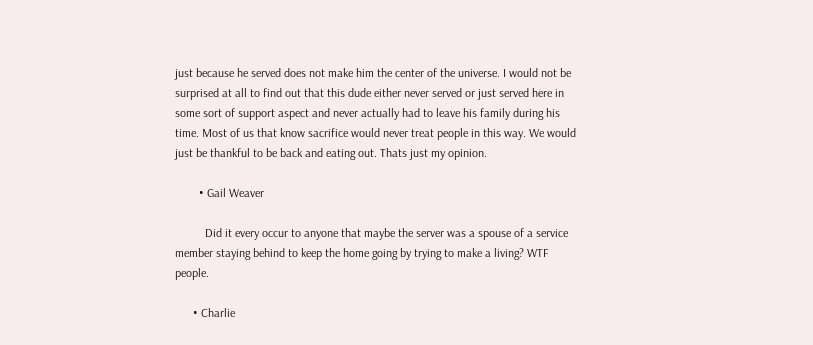just because he served does not make him the center of the universe. I would not be surprised at all to find out that this dude either never served or just served here in some sort of support aspect and never actually had to leave his family during his time. Most of us that know sacrifice would never treat people in this way. We would just be thankful to be back and eating out. Thats just my opinion.

        • Gail Weaver

          Did it every occur to anyone that maybe the server was a spouse of a service member staying behind to keep the home going by trying to make a living? WTF people.

      • Charlie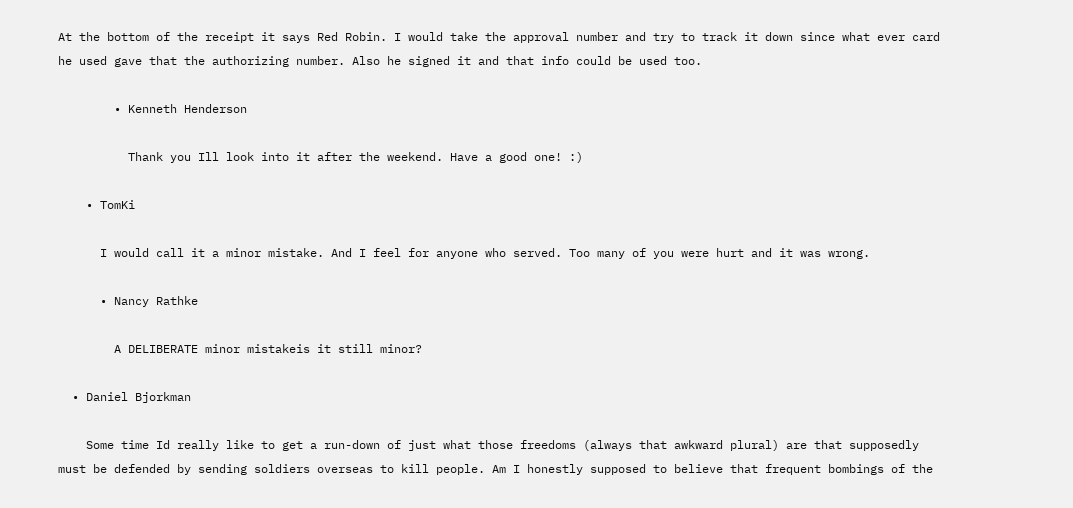At the bottom of the receipt it says Red Robin. I would take the approval number and try to track it down since what ever card he used gave that the authorizing number. Also he signed it and that info could be used too.

        • Kenneth Henderson

          Thank you Ill look into it after the weekend. Have a good one! :)

    • TomKi

      I would call it a minor mistake. And I feel for anyone who served. Too many of you were hurt and it was wrong.

      • Nancy Rathke

        A DELIBERATE minor mistakeis it still minor?

  • Daniel Bjorkman

    Some time Id really like to get a run-down of just what those freedoms (always that awkward plural) are that supposedly must be defended by sending soldiers overseas to kill people. Am I honestly supposed to believe that frequent bombings of the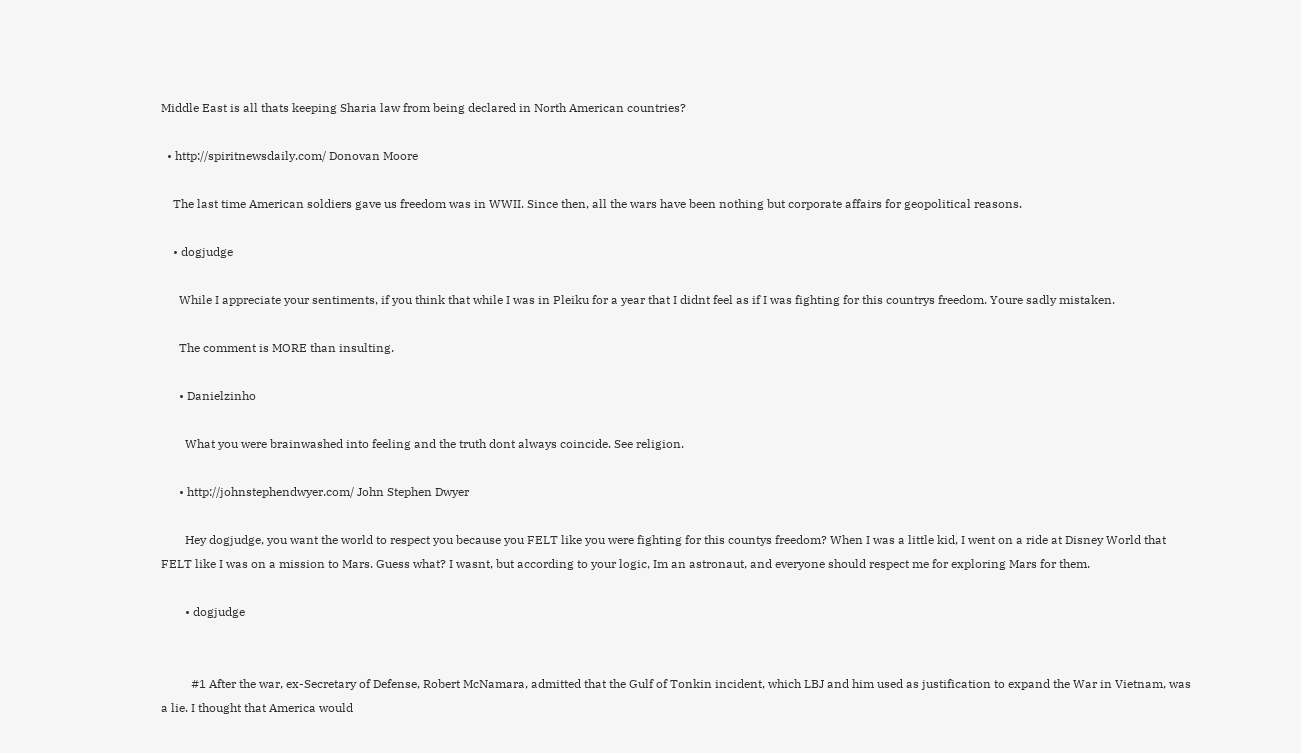Middle East is all thats keeping Sharia law from being declared in North American countries?

  • http://spiritnewsdaily.com/ Donovan Moore

    The last time American soldiers gave us freedom was in WWII. Since then, all the wars have been nothing but corporate affairs for geopolitical reasons.

    • dogjudge

      While I appreciate your sentiments, if you think that while I was in Pleiku for a year that I didnt feel as if I was fighting for this countrys freedom. Youre sadly mistaken.

      The comment is MORE than insulting.

      • Danielzinho

        What you were brainwashed into feeling and the truth dont always coincide. See religion.

      • http://johnstephendwyer.com/ John Stephen Dwyer

        Hey dogjudge, you want the world to respect you because you FELT like you were fighting for this countys freedom? When I was a little kid, I went on a ride at Disney World that FELT like I was on a mission to Mars. Guess what? I wasnt, but according to your logic, Im an astronaut, and everyone should respect me for exploring Mars for them.

        • dogjudge


          #1 After the war, ex-Secretary of Defense, Robert McNamara, admitted that the Gulf of Tonkin incident, which LBJ and him used as justification to expand the War in Vietnam, was a lie. I thought that America would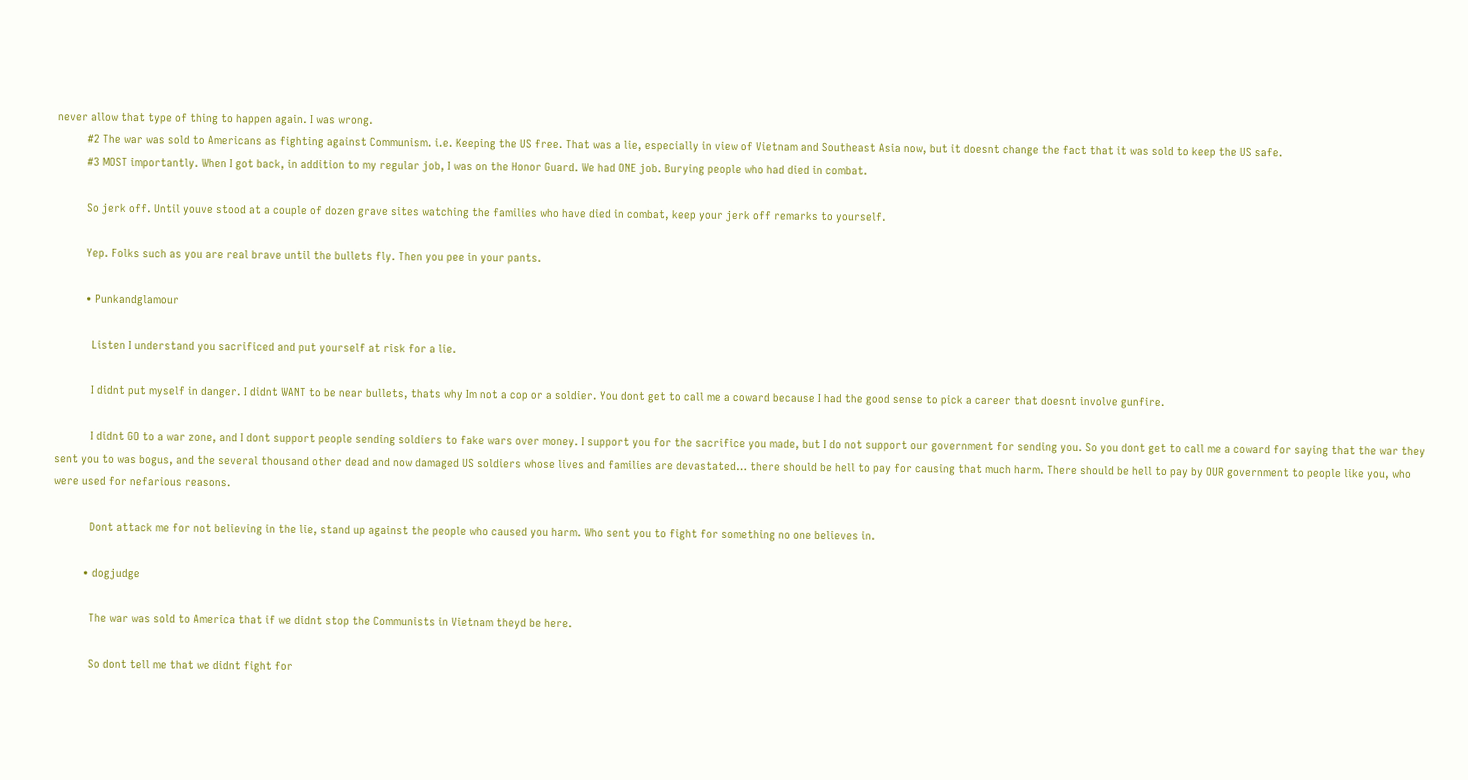never allow that type of thing to happen again. I was wrong.
          #2 The war was sold to Americans as fighting against Communism. i.e. Keeping the US free. That was a lie, especially in view of Vietnam and Southeast Asia now, but it doesnt change the fact that it was sold to keep the US safe.
          #3 MOST importantly. When I got back, in addition to my regular job, I was on the Honor Guard. We had ONE job. Burying people who had died in combat.

          So jerk off. Until youve stood at a couple of dozen grave sites watching the families who have died in combat, keep your jerk off remarks to yourself.

          Yep. Folks such as you are real brave until the bullets fly. Then you pee in your pants.

          • Punkandglamour

            Listen I understand you sacrificed and put yourself at risk for a lie.

            I didnt put myself in danger. I didnt WANT to be near bullets, thats why Im not a cop or a soldier. You dont get to call me a coward because I had the good sense to pick a career that doesnt involve gunfire.

            I didnt GO to a war zone, and I dont support people sending soldiers to fake wars over money. I support you for the sacrifice you made, but I do not support our government for sending you. So you dont get to call me a coward for saying that the war they sent you to was bogus, and the several thousand other dead and now damaged US soldiers whose lives and families are devastated… there should be hell to pay for causing that much harm. There should be hell to pay by OUR government to people like you, who were used for nefarious reasons.

            Dont attack me for not believing in the lie, stand up against the people who caused you harm. Who sent you to fight for something no one believes in.

          • dogjudge

            The war was sold to America that if we didnt stop the Communists in Vietnam theyd be here.

            So dont tell me that we didnt fight for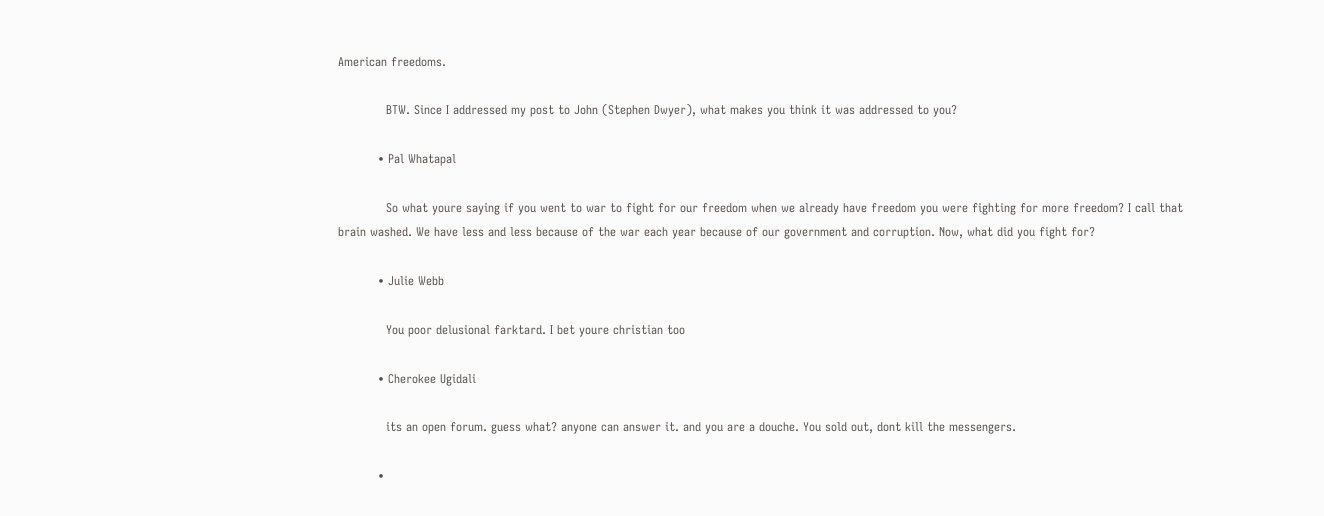American freedoms.

            BTW. Since I addressed my post to John (Stephen Dwyer), what makes you think it was addressed to you?

          • Pal Whatapal

            So what youre saying if you went to war to fight for our freedom when we already have freedom you were fighting for more freedom? I call that brain washed. We have less and less because of the war each year because of our government and corruption. Now, what did you fight for?

          • Julie Webb

            You poor delusional farktard. I bet youre christian too

          • Cherokee Ugidali

            its an open forum. guess what? anyone can answer it. and you are a douche. You sold out, dont kill the messengers.

          •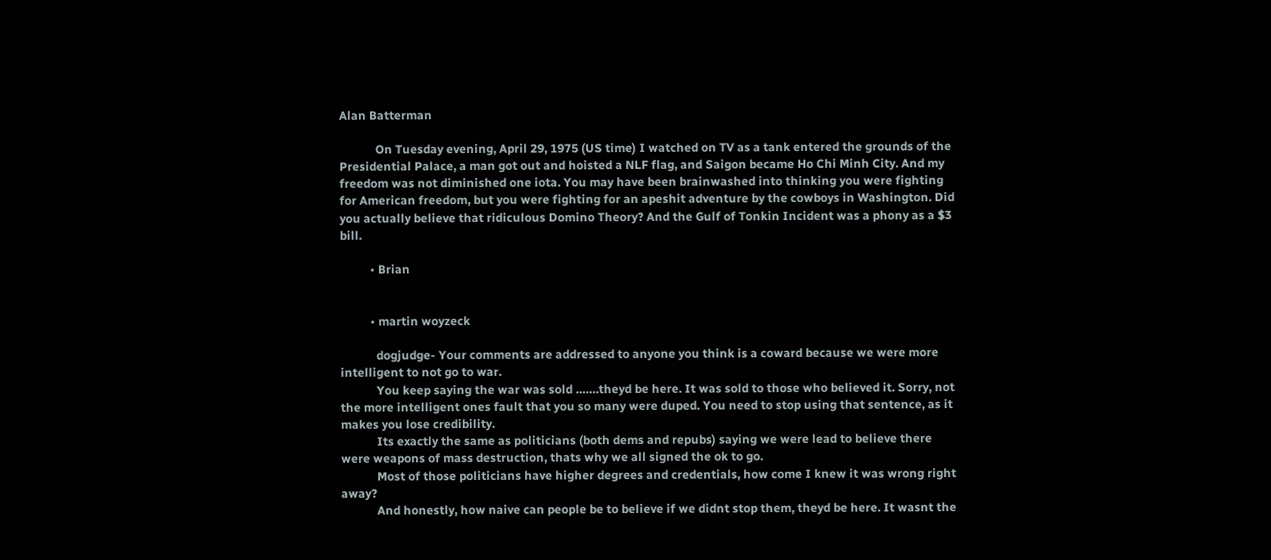Alan Batterman

            On Tuesday evening, April 29, 1975 (US time) I watched on TV as a tank entered the grounds of the Presidential Palace, a man got out and hoisted a NLF flag, and Saigon became Ho Chi Minh City. And my freedom was not diminished one iota. You may have been brainwashed into thinking you were fighting for American freedom, but you were fighting for an apeshit adventure by the cowboys in Washington. Did you actually believe that ridiculous Domino Theory? And the Gulf of Tonkin Incident was a phony as a $3 bill.

          • Brian


          • martin woyzeck

            dogjudge- Your comments are addressed to anyone you think is a coward because we were more intelligent to not go to war.
            You keep saying the war was sold …….theyd be here. It was sold to those who believed it. Sorry, not the more intelligent ones fault that you so many were duped. You need to stop using that sentence, as it makes you lose credibility.
            Its exactly the same as politicians (both dems and repubs) saying we were lead to believe there were weapons of mass destruction, thats why we all signed the ok to go.
            Most of those politicians have higher degrees and credentials, how come I knew it was wrong right away?
            And honestly, how naive can people be to believe if we didnt stop them, theyd be here. It wasnt the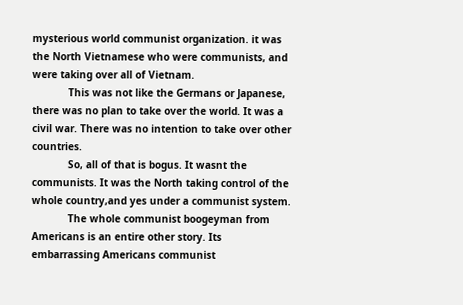mysterious world communist organization. it was the North Vietnamese who were communists, and were taking over all of Vietnam.
            This was not like the Germans or Japanese, there was no plan to take over the world. It was a civil war. There was no intention to take over other countries.
            So, all of that is bogus. It wasnt the communists. It was the North taking control of the whole country,and yes under a communist system.
            The whole communist boogeyman from Americans is an entire other story. Its embarrassing Americans communist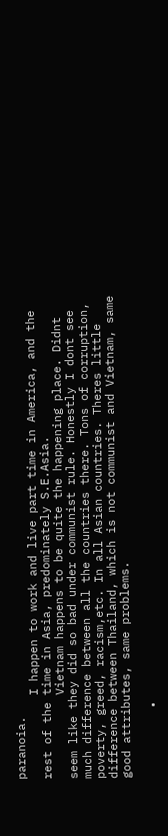paranoia.
            I happen to work and live part time in America, and the rest of the time in Asia, predominately S.E.Asia.
            Vietnam happens to be quite the happening place. Didnt seem like they did so bad under communist rule. Honestly I dont see much difference between all the countries there. Tons of corruption, poverty, greed, racism,etc. In all Asian countries. Theres little difference between Thailand, which is not communist and Vietnam, same good attributes, same problems.

          •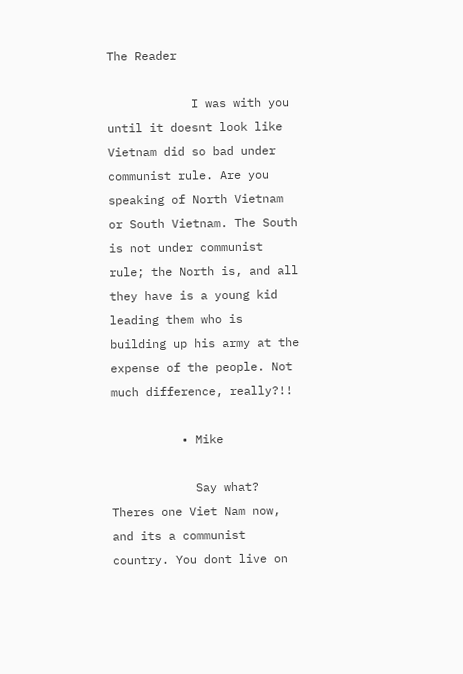The Reader

            I was with you until it doesnt look like Vietnam did so bad under communist rule. Are you speaking of North Vietnam or South Vietnam. The South is not under communist rule; the North is, and all they have is a young kid leading them who is building up his army at the expense of the people. Not much difference, really?!!

          • Mike

            Say what? Theres one Viet Nam now, and its a communist country. You dont live on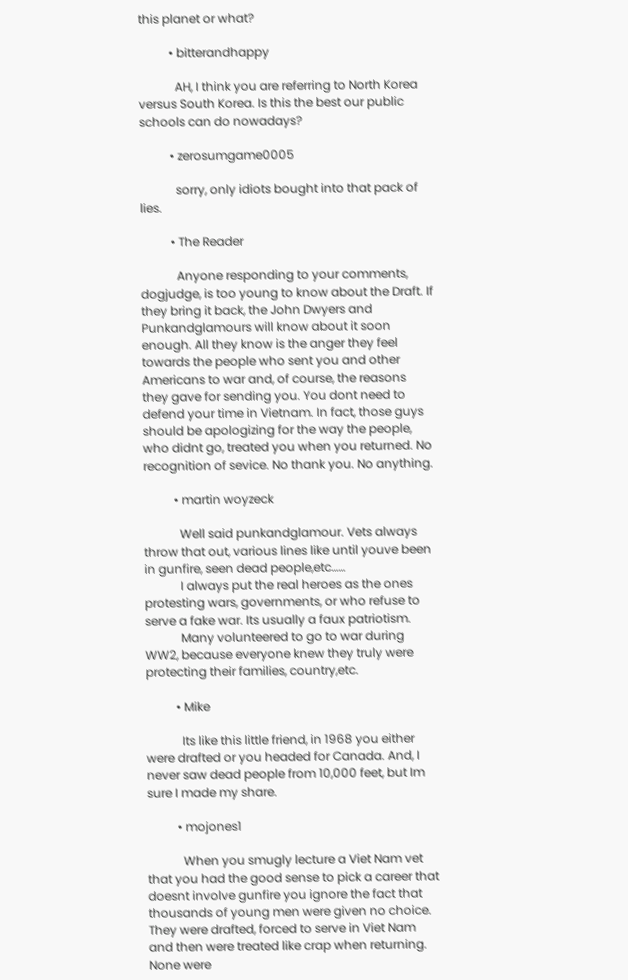this planet or what?

          • bitterandhappy

            AH, I think you are referring to North Korea versus South Korea. Is this the best our public schools can do nowadays?

          • zerosumgame0005

            sorry, only idiots bought into that pack of lies.

          • The Reader

            Anyone responding to your comments, dogjudge, is too young to know about the Draft. If they bring it back, the John Dwyers and Punkandglamours will know about it soon enough. All they know is the anger they feel towards the people who sent you and other Americans to war and, of course, the reasons they gave for sending you. You dont need to defend your time in Vietnam. In fact, those guys should be apologizing for the way the people, who didnt go, treated you when you returned. No recognition of sevice. No thank you. No anything.

          • martin woyzeck

            Well said punkandglamour. Vets always throw that out, various lines like until youve been in gunfire, seen dead people,etc……
            I always put the real heroes as the ones protesting wars, governments, or who refuse to serve a fake war. Its usually a faux patriotism.
            Many volunteered to go to war during WW2, because everyone knew they truly were protecting their families, country,etc.

          • Mike

            Its like this little friend, in 1968 you either were drafted or you headed for Canada. And, I never saw dead people from 10,000 feet, but Im sure I made my share.

          • mojones1

            When you smugly lecture a Viet Nam vet that you had the good sense to pick a career that doesnt involve gunfire you ignore the fact that thousands of young men were given no choice. They were drafted, forced to serve in Viet Nam and then were treated like crap when returning. None were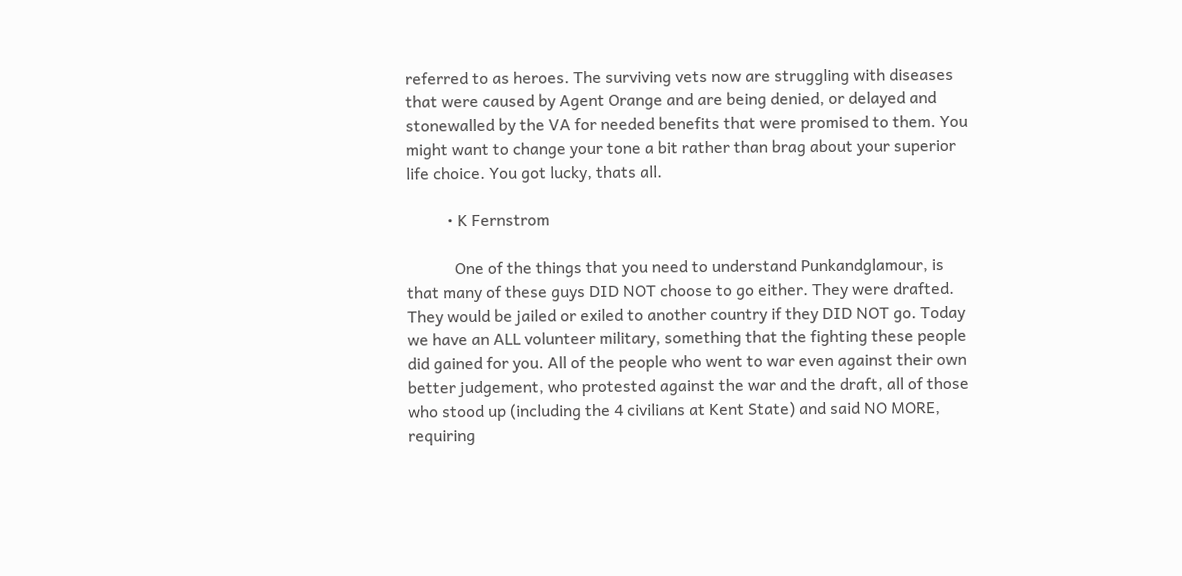referred to as heroes. The surviving vets now are struggling with diseases that were caused by Agent Orange and are being denied, or delayed and stonewalled by the VA for needed benefits that were promised to them. You might want to change your tone a bit rather than brag about your superior life choice. You got lucky, thats all.

          • K Fernstrom

            One of the things that you need to understand Punkandglamour, is that many of these guys DID NOT choose to go either. They were drafted. They would be jailed or exiled to another country if they DID NOT go. Today we have an ALL volunteer military, something that the fighting these people did gained for you. All of the people who went to war even against their own better judgement, who protested against the war and the draft, all of those who stood up (including the 4 civilians at Kent State) and said NO MORE, requiring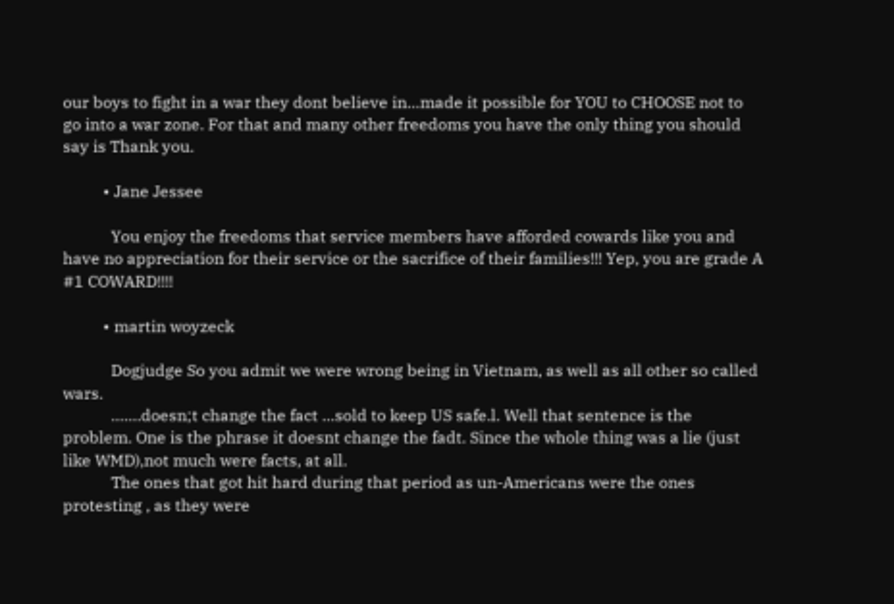our boys to fight in a war they dont believe in…made it possible for YOU to CHOOSE not to go into a war zone. For that and many other freedoms you have the only thing you should say is Thank you.

          • Jane Jessee

            You enjoy the freedoms that service members have afforded cowards like you and have no appreciation for their service or the sacrifice of their families!!! Yep, you are grade A #1 COWARD!!!!

          • martin woyzeck

            Dogjudge So you admit we were wrong being in Vietnam, as well as all other so called wars.
            …….doesn;t change the fact …sold to keep US safe.l. Well that sentence is the problem. One is the phrase it doesnt change the fadt. Since the whole thing was a lie (just like WMD),not much were facts, at all.
            The ones that got hit hard during that period as un-Americans were the ones protesting , as they were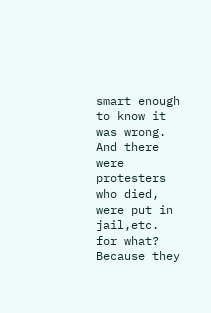smart enough to know it was wrong. And there were protesters who died, were put in jail,etc. for what? Because they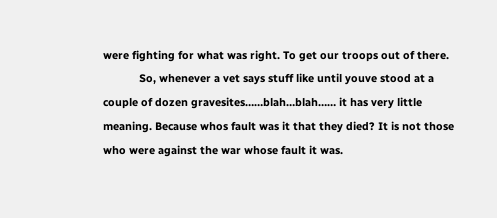were fighting for what was right. To get our troops out of there.
            So, whenever a vet says stuff like until youve stood at a couple of dozen gravesites……blah…blah…… it has very little meaning. Because whos fault was it that they died? It is not those who were against the war whose fault it was.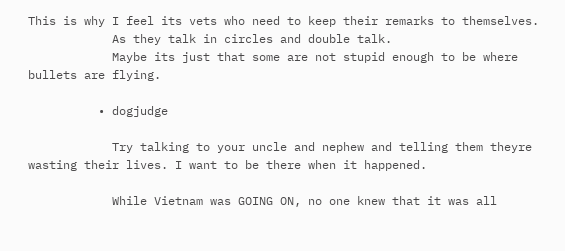This is why I feel its vets who need to keep their remarks to themselves.
            As they talk in circles and double talk.
            Maybe its just that some are not stupid enough to be where bullets are flying.

          • dogjudge

            Try talking to your uncle and nephew and telling them theyre wasting their lives. I want to be there when it happened.

            While Vietnam was GOING ON, no one knew that it was all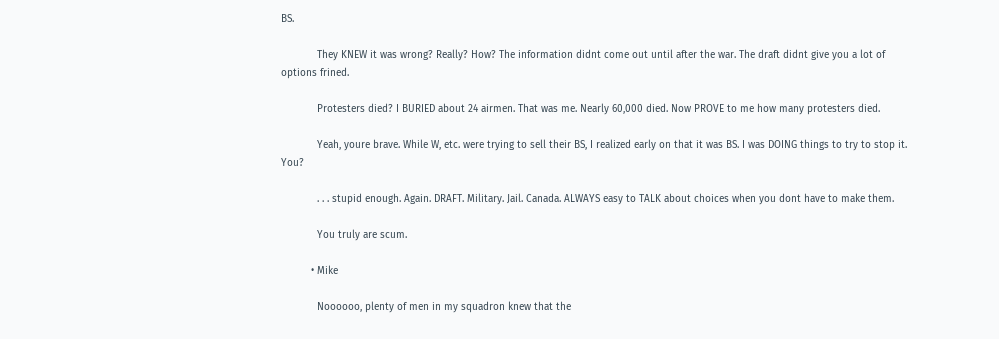BS.

            They KNEW it was wrong? Really? How? The information didnt come out until after the war. The draft didnt give you a lot of options frined.

            Protesters died? I BURIED about 24 airmen. That was me. Nearly 60,000 died. Now PROVE to me how many protesters died.

            Yeah, youre brave. While W, etc. were trying to sell their BS, I realized early on that it was BS. I was DOING things to try to stop it. You?

            . . . stupid enough. Again. DRAFT. Military. Jail. Canada. ALWAYS easy to TALK about choices when you dont have to make them.

            You truly are scum.

          • Mike

            Noooooo, plenty of men in my squadron knew that the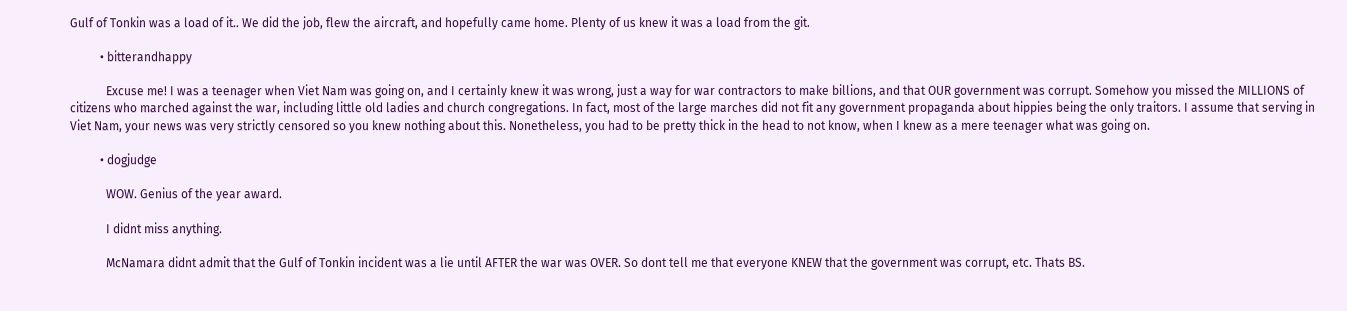Gulf of Tonkin was a load of it.. We did the job, flew the aircraft, and hopefully came home. Plenty of us knew it was a load from the git.

          • bitterandhappy

            Excuse me! I was a teenager when Viet Nam was going on, and I certainly knew it was wrong, just a way for war contractors to make billions, and that OUR government was corrupt. Somehow you missed the MILLIONS of citizens who marched against the war, including little old ladies and church congregations. In fact, most of the large marches did not fit any government propaganda about hippies being the only traitors. I assume that serving in Viet Nam, your news was very strictly censored so you knew nothing about this. Nonetheless, you had to be pretty thick in the head to not know, when I knew as a mere teenager what was going on.

          • dogjudge

            WOW. Genius of the year award.

            I didnt miss anything.

            McNamara didnt admit that the Gulf of Tonkin incident was a lie until AFTER the war was OVER. So dont tell me that everyone KNEW that the government was corrupt, etc. Thats BS.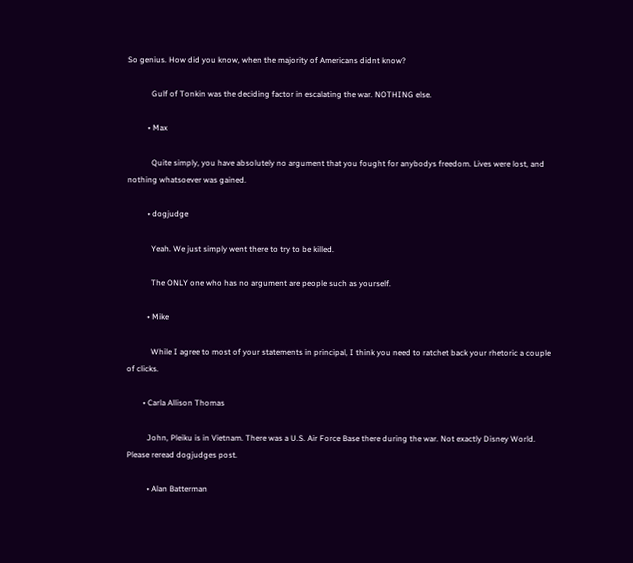So genius. How did you know, when the majority of Americans didnt know?

            Gulf of Tonkin was the deciding factor in escalating the war. NOTHING else.

          • Max

            Quite simply, you have absolutely no argument that you fought for anybodys freedom. Lives were lost, and nothing whatsoever was gained.

          • dogjudge

            Yeah. We just simply went there to try to be killed.

            The ONLY one who has no argument are people such as yourself.

          • Mike

            While I agree to most of your statements in principal, I think you need to ratchet back your rhetoric a couple of clicks.

        • Carla Allison Thomas

          John, Pleiku is in Vietnam. There was a U.S. Air Force Base there during the war. Not exactly Disney World. Please reread dogjudges post.

          • Alan Batterman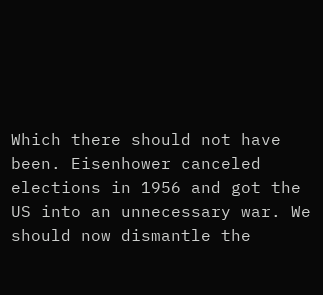Which there should not have been. Eisenhower canceled elections in 1956 and got the US into an unnecessary war. We should now dismantle the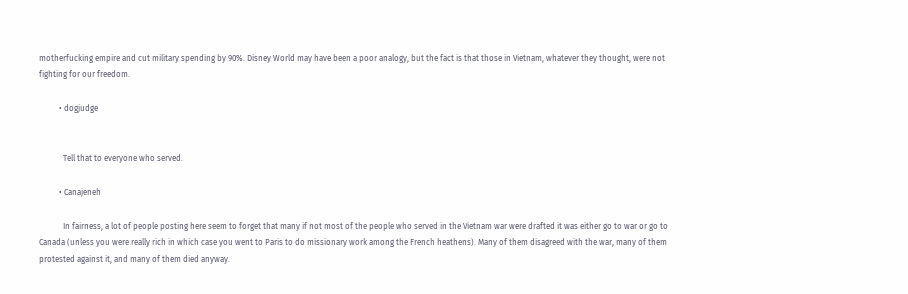motherfucking empire and cut military spending by 90%. Disney World may have been a poor analogy, but the fact is that those in Vietnam, whatever they thought, were not fighting for our freedom.

          • dogjudge


            Tell that to everyone who served.

          • Canajeneh

            In fairness, a lot of people posting here seem to forget that many if not most of the people who served in the Vietnam war were drafted it was either go to war or go to Canada (unless you were really rich in which case you went to Paris to do missionary work among the French heathens). Many of them disagreed with the war, many of them protested against it, and many of them died anyway.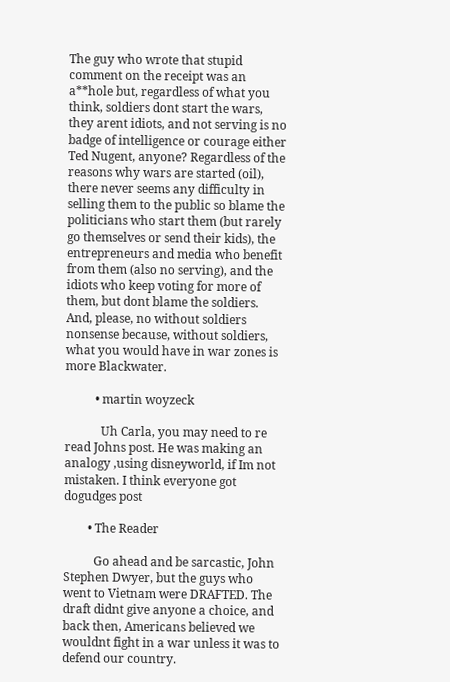The guy who wrote that stupid comment on the receipt was an a**hole but, regardless of what you think, soldiers dont start the wars, they arent idiots, and not serving is no badge of intelligence or courage either Ted Nugent, anyone? Regardless of the reasons why wars are started (oil), there never seems any difficulty in selling them to the public so blame the politicians who start them (but rarely go themselves or send their kids), the entrepreneurs and media who benefit from them (also no serving), and the idiots who keep voting for more of them, but dont blame the soldiers. And, please, no without soldiers nonsense because, without soldiers, what you would have in war zones is more Blackwater.

          • martin woyzeck

            Uh Carla, you may need to re read Johns post. He was making an analogy ,using disneyworld, if Im not mistaken. I think everyone got dogudges post

        • The Reader

          Go ahead and be sarcastic, John Stephen Dwyer, but the guys who went to Vietnam were DRAFTED. The draft didnt give anyone a choice, and back then, Americans believed we wouldnt fight in a war unless it was to defend our country.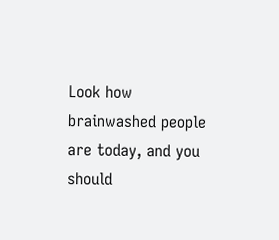Look how brainwashed people are today, and you should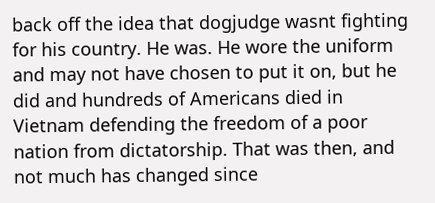back off the idea that dogjudge wasnt fighting for his country. He was. He wore the uniform and may not have chosen to put it on, but he did and hundreds of Americans died in Vietnam defending the freedom of a poor nation from dictatorship. That was then, and not much has changed since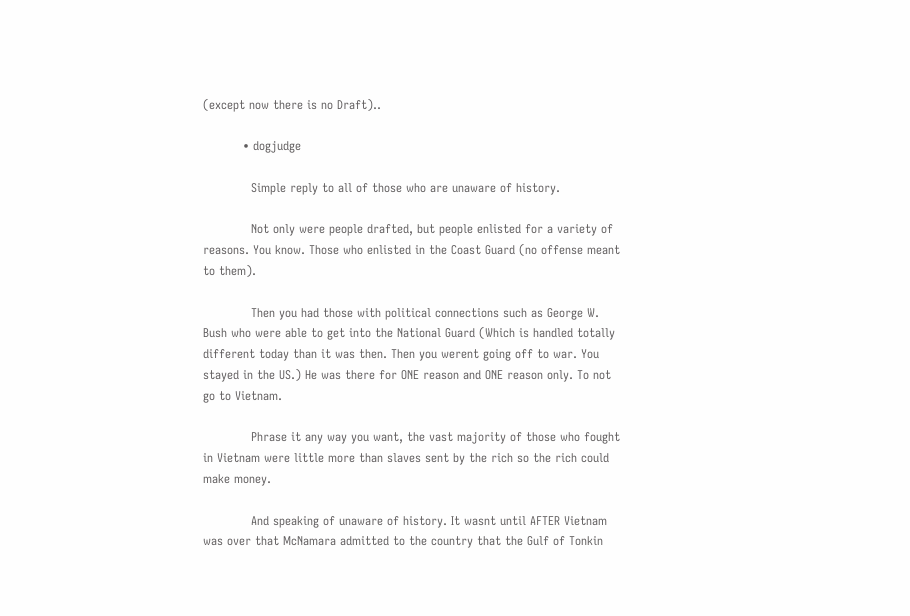(except now there is no Draft)..

          • dogjudge

            Simple reply to all of those who are unaware of history.

            Not only were people drafted, but people enlisted for a variety of reasons. You know. Those who enlisted in the Coast Guard (no offense meant to them).

            Then you had those with political connections such as George W. Bush who were able to get into the National Guard (Which is handled totally different today than it was then. Then you werent going off to war. You stayed in the US.) He was there for ONE reason and ONE reason only. To not go to Vietnam.

            Phrase it any way you want, the vast majority of those who fought in Vietnam were little more than slaves sent by the rich so the rich could make money.

            And speaking of unaware of history. It wasnt until AFTER Vietnam was over that McNamara admitted to the country that the Gulf of Tonkin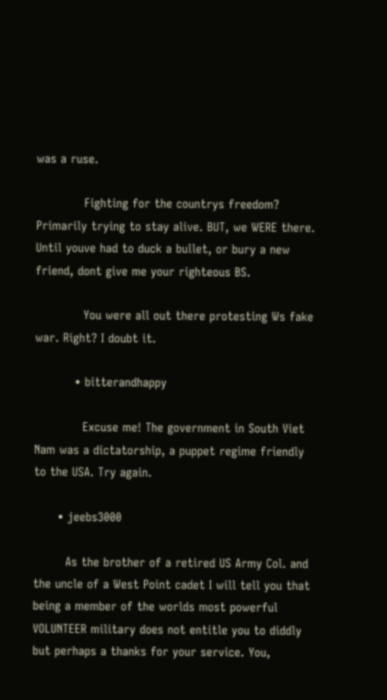was a ruse.

            Fighting for the countrys freedom? Primarily trying to stay alive. BUT, we WERE there. Until youve had to duck a bullet, or bury a new friend, dont give me your righteous BS.

            You were all out there protesting Ws fake war. Right? I doubt it.

          • bitterandhappy

            Excuse me! The government in South Viet Nam was a dictatorship, a puppet regime friendly to the USA. Try again.

      • jeebs3000

        As the brother of a retired US Army Col. and the uncle of a West Point cadet I will tell you that being a member of the worlds most powerful VOLUNTEER military does not entitle you to diddly but perhaps a thanks for your service. You,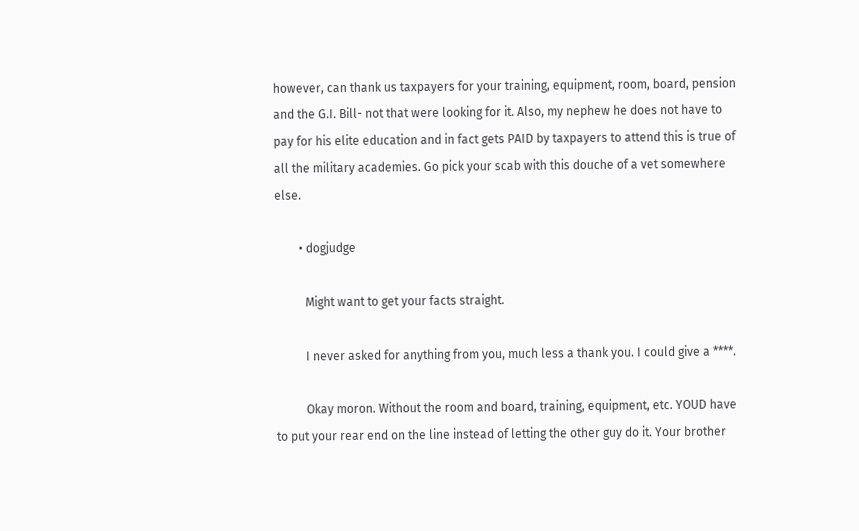however, can thank us taxpayers for your training, equipment, room, board, pension and the G.I. Bill- not that were looking for it. Also, my nephew he does not have to pay for his elite education and in fact gets PAID by taxpayers to attend this is true of all the military academies. Go pick your scab with this douche of a vet somewhere else.

        • dogjudge

          Might want to get your facts straight.

          I never asked for anything from you, much less a thank you. I could give a ****.

          Okay moron. Without the room and board, training, equipment, etc. YOUD have to put your rear end on the line instead of letting the other guy do it. Your brother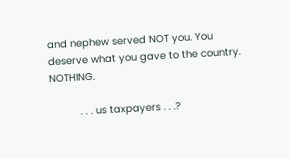and nephew served NOT you. You deserve what you gave to the country. NOTHING.

          . . . us taxpayers . . .?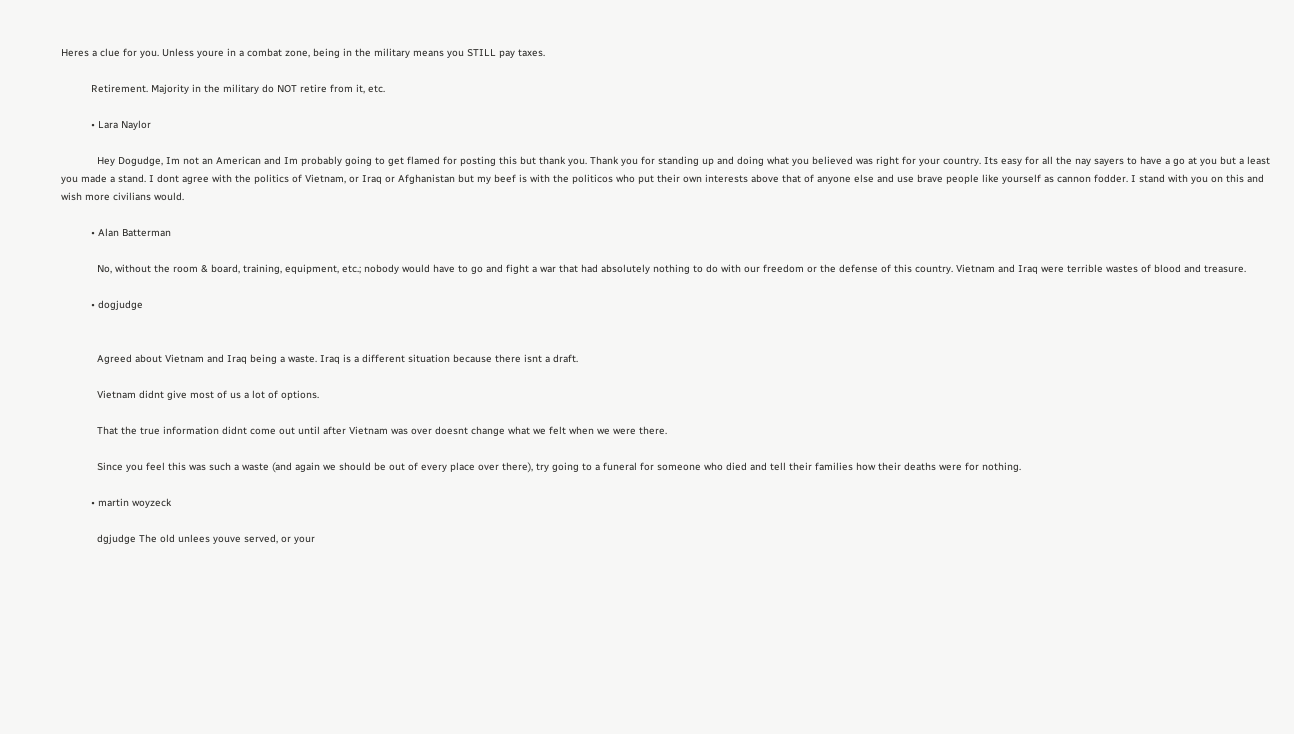Heres a clue for you. Unless youre in a combat zone, being in the military means you STILL pay taxes.

          Retirement. Majority in the military do NOT retire from it, etc.

          • Lara Naylor

            Hey Dogudge, Im not an American and Im probably going to get flamed for posting this but thank you. Thank you for standing up and doing what you believed was right for your country. Its easy for all the nay sayers to have a go at you but a least you made a stand. I dont agree with the politics of Vietnam, or Iraq or Afghanistan but my beef is with the politicos who put their own interests above that of anyone else and use brave people like yourself as cannon fodder. I stand with you on this and wish more civilians would.

          • Alan Batterman

            No, without the room & board, training, equipment, etc.; nobody would have to go and fight a war that had absolutely nothing to do with our freedom or the defense of this country. Vietnam and Iraq were terrible wastes of blood and treasure.

          • dogjudge


            Agreed about Vietnam and Iraq being a waste. Iraq is a different situation because there isnt a draft.

            Vietnam didnt give most of us a lot of options.

            That the true information didnt come out until after Vietnam was over doesnt change what we felt when we were there.

            Since you feel this was such a waste (and again we should be out of every place over there), try going to a funeral for someone who died and tell their families how their deaths were for nothing.

          • martin woyzeck

            dgjudge The old unlees youve served, or your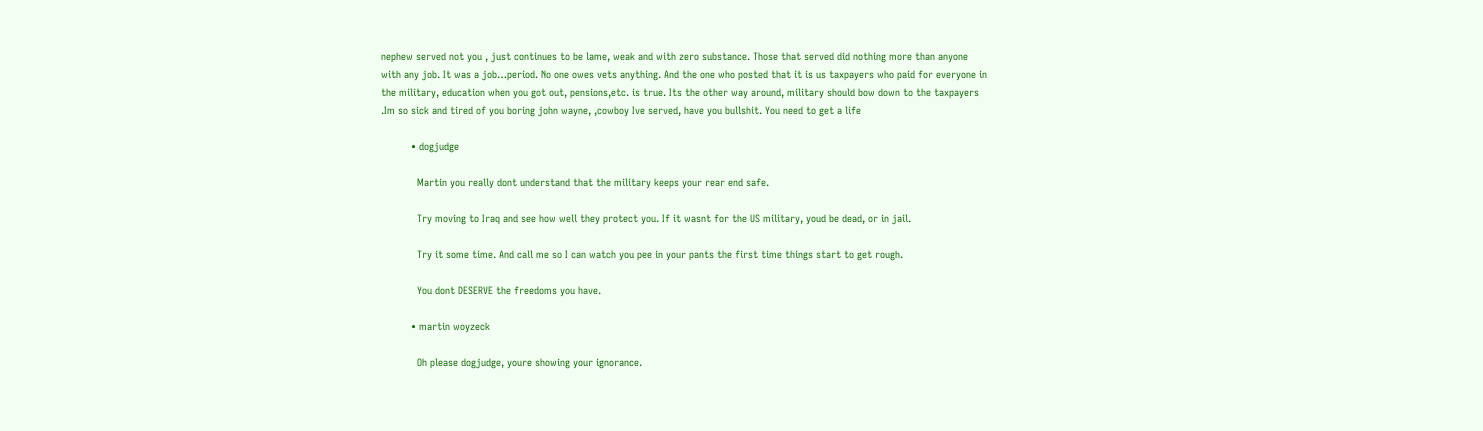nephew served not you , just continues to be lame, weak and with zero substance. Those that served did nothing more than anyone with any job. It was a job…period. No one owes vets anything. And the one who posted that it is us taxpayers who paid for everyone in the military, education when you got out, pensions,etc. is true. Its the other way around, military should bow down to the taxpayers .Im so sick and tired of you boring john wayne, ,cowboy Ive served, have you bullshit. You need to get a life

          • dogjudge

            Martin you really dont understand that the military keeps your rear end safe.

            Try moving to Iraq and see how well they protect you. If it wasnt for the US military, youd be dead, or in jail.

            Try it some time. And call me so I can watch you pee in your pants the first time things start to get rough.

            You dont DESERVE the freedoms you have.

          • martin woyzeck

            Oh please dogjudge, youre showing your ignorance.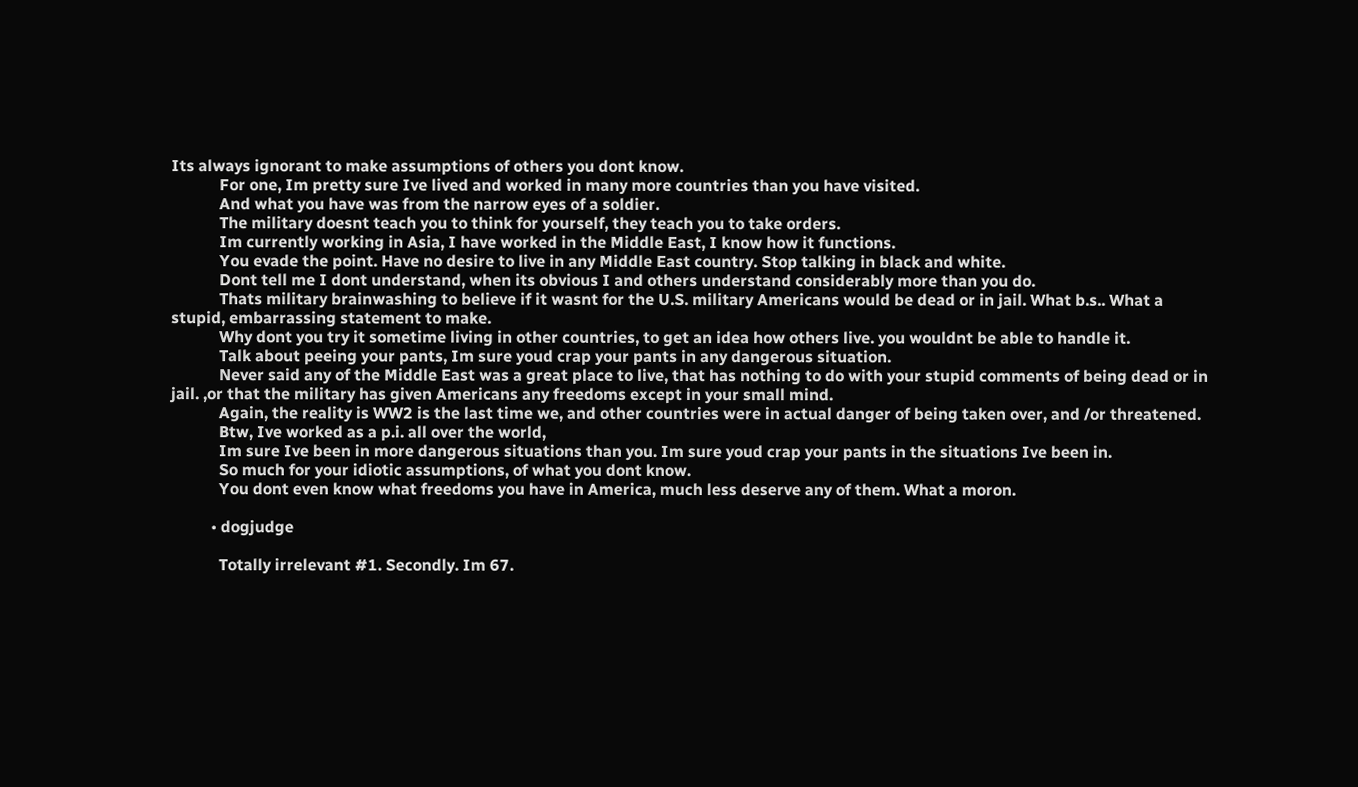Its always ignorant to make assumptions of others you dont know.
            For one, Im pretty sure Ive lived and worked in many more countries than you have visited.
            And what you have was from the narrow eyes of a soldier.
            The military doesnt teach you to think for yourself, they teach you to take orders.
            Im currently working in Asia, I have worked in the Middle East, I know how it functions.
            You evade the point. Have no desire to live in any Middle East country. Stop talking in black and white.
            Dont tell me I dont understand, when its obvious I and others understand considerably more than you do.
            Thats military brainwashing to believe if it wasnt for the U.S. military Americans would be dead or in jail. What b.s.. What a stupid, embarrassing statement to make.
            Why dont you try it sometime living in other countries, to get an idea how others live. you wouldnt be able to handle it.
            Talk about peeing your pants, Im sure youd crap your pants in any dangerous situation.
            Never said any of the Middle East was a great place to live, that has nothing to do with your stupid comments of being dead or in jail. ,or that the military has given Americans any freedoms except in your small mind.
            Again, the reality is WW2 is the last time we, and other countries were in actual danger of being taken over, and /or threatened.
            Btw, Ive worked as a p.i. all over the world,
            Im sure Ive been in more dangerous situations than you. Im sure youd crap your pants in the situations Ive been in.
            So much for your idiotic assumptions, of what you dont know.
            You dont even know what freedoms you have in America, much less deserve any of them. What a moron.

          • dogjudge

            Totally irrelevant #1. Secondly. Im 67.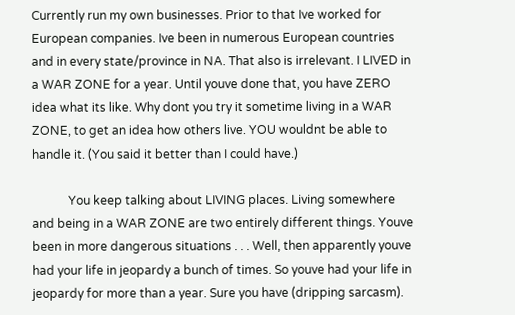Currently run my own businesses. Prior to that Ive worked for European companies. Ive been in numerous European countries and in every state/province in NA. That also is irrelevant. I LIVED in a WAR ZONE for a year. Until youve done that, you have ZERO idea what its like. Why dont you try it sometime living in a WAR ZONE, to get an idea how others live. YOU wouldnt be able to handle it. (You said it better than I could have.)

            You keep talking about LIVING places. Living somewhere and being in a WAR ZONE are two entirely different things. Youve been in more dangerous situations . . . Well, then apparently youve had your life in jeopardy a bunch of times. So youve had your life in jeopardy for more than a year. Sure you have (dripping sarcasm).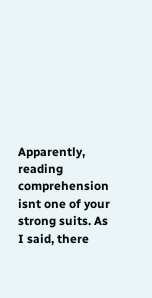Apparently, reading comprehension isnt one of your strong suits. As I said, there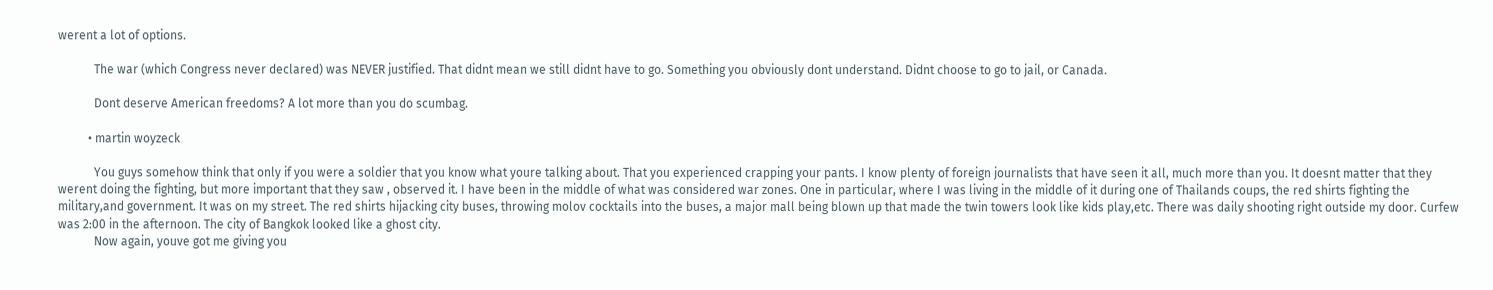werent a lot of options.

            The war (which Congress never declared) was NEVER justified. That didnt mean we still didnt have to go. Something you obviously dont understand. Didnt choose to go to jail, or Canada.

            Dont deserve American freedoms? A lot more than you do scumbag.

          • martin woyzeck

            You guys somehow think that only if you were a soldier that you know what youre talking about. That you experienced crapping your pants. I know plenty of foreign journalists that have seen it all, much more than you. It doesnt matter that they werent doing the fighting, but more important that they saw , observed it. I have been in the middle of what was considered war zones. One in particular, where I was living in the middle of it during one of Thailands coups, the red shirts fighting the military,and government. It was on my street. The red shirts hijacking city buses, throwing molov cocktails into the buses, a major mall being blown up that made the twin towers look like kids play,etc. There was daily shooting right outside my door. Curfew was 2:00 in the afternoon. The city of Bangkok looked like a ghost city.
            Now again, youve got me giving you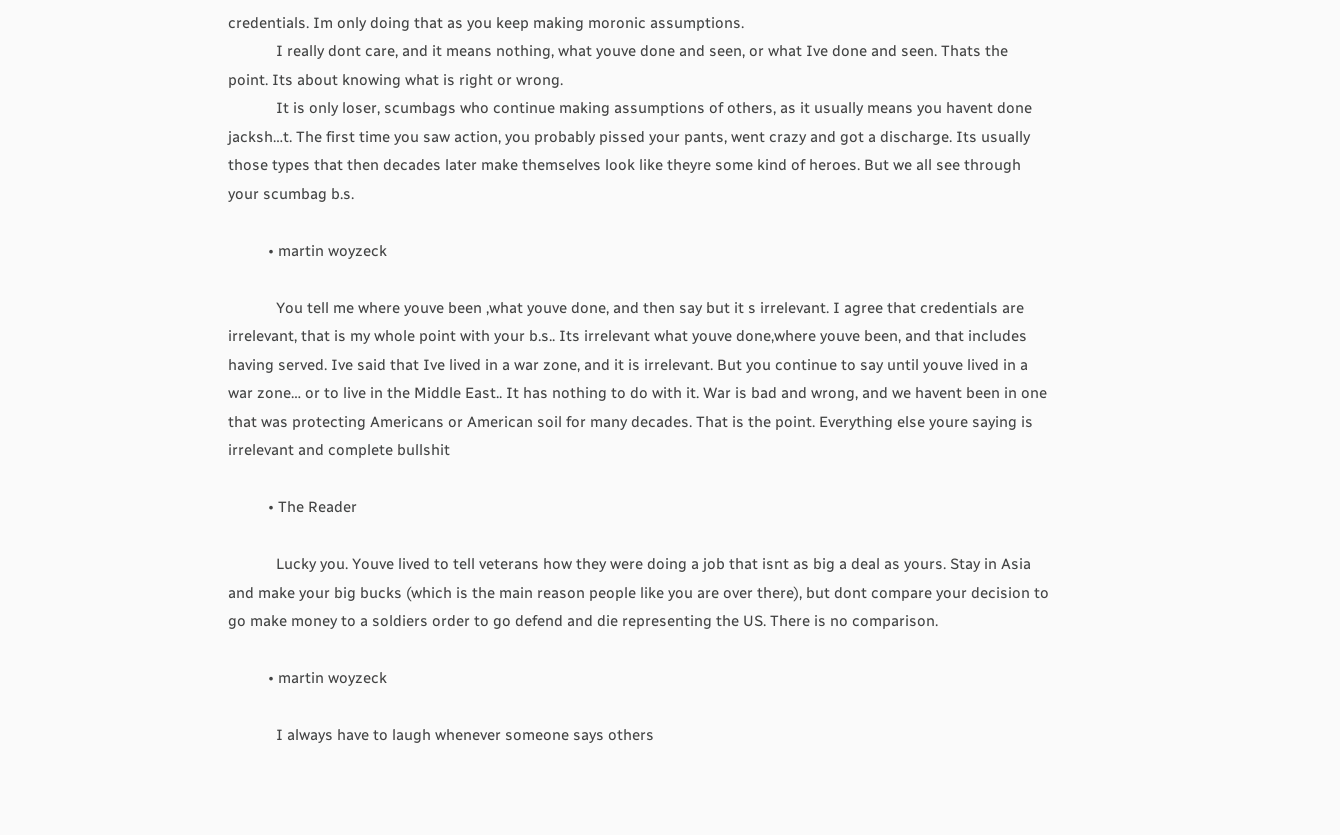credentials. Im only doing that as you keep making moronic assumptions.
            I really dont care, and it means nothing, what youve done and seen, or what Ive done and seen. Thats the point. Its about knowing what is right or wrong.
            It is only loser, scumbags who continue making assumptions of others, as it usually means you havent done jacksh…t. The first time you saw action, you probably pissed your pants, went crazy and got a discharge. Its usually those types that then decades later make themselves look like theyre some kind of heroes. But we all see through your scumbag b.s.

          • martin woyzeck

            You tell me where youve been ,what youve done, and then say but it s irrelevant. I agree that credentials are irrelevant, that is my whole point with your b.s.. Its irrelevant what youve done,where youve been, and that includes having served. Ive said that Ive lived in a war zone, and it is irrelevant. But you continue to say until youve lived in a war zone… or to live in the Middle East.. It has nothing to do with it. War is bad and wrong, and we havent been in one that was protecting Americans or American soil for many decades. That is the point. Everything else youre saying is irrelevant and complete bullshit

          • The Reader

            Lucky you. Youve lived to tell veterans how they were doing a job that isnt as big a deal as yours. Stay in Asia and make your big bucks (which is the main reason people like you are over there), but dont compare your decision to go make money to a soldiers order to go defend and die representing the US. There is no comparison.

          • martin woyzeck

            I always have to laugh whenever someone says others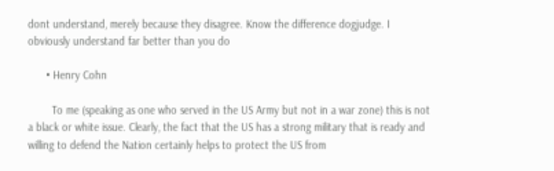dont understand, merely because they disagree. Know the difference dogjudge. I obviously understand far better than you do

      • Henry Cohn

        To me (speaking as one who served in the US Army but not in a war zone) this is not a black or white issue. Clearly, the fact that the US has a strong military that is ready and willing to defend the Nation certainly helps to protect the US from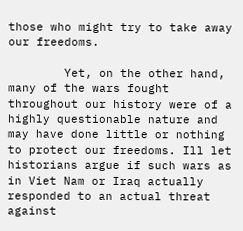those who might try to take away our freedoms.

        Yet, on the other hand, many of the wars fought throughout our history were of a highly questionable nature and may have done little or nothing to protect our freedoms. Ill let historians argue if such wars as in Viet Nam or Iraq actually responded to an actual threat against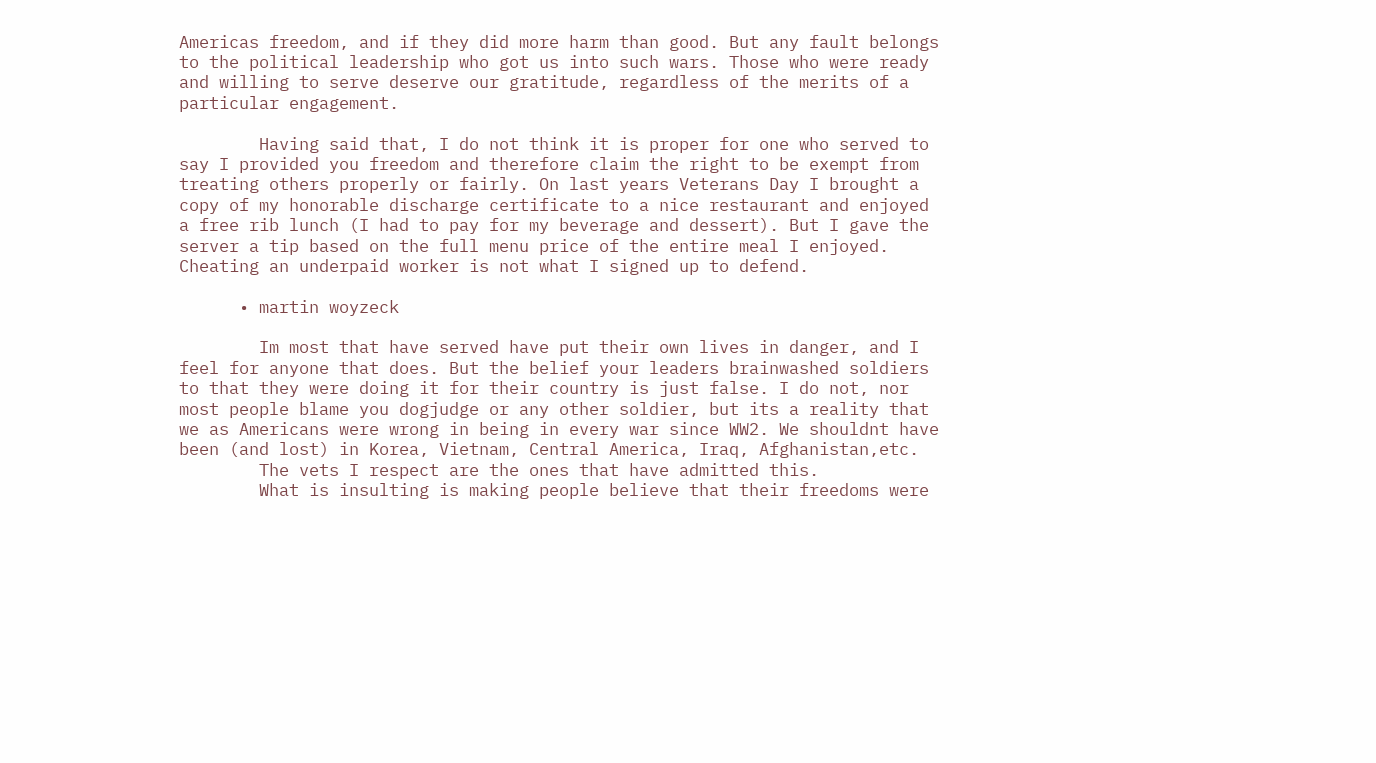Americas freedom, and if they did more harm than good. But any fault belongs to the political leadership who got us into such wars. Those who were ready and willing to serve deserve our gratitude, regardless of the merits of a particular engagement.

        Having said that, I do not think it is proper for one who served to say I provided you freedom and therefore claim the right to be exempt from treating others properly or fairly. On last years Veterans Day I brought a copy of my honorable discharge certificate to a nice restaurant and enjoyed a free rib lunch (I had to pay for my beverage and dessert). But I gave the server a tip based on the full menu price of the entire meal I enjoyed. Cheating an underpaid worker is not what I signed up to defend.

      • martin woyzeck

        Im most that have served have put their own lives in danger, and I feel for anyone that does. But the belief your leaders brainwashed soldiers to that they were doing it for their country is just false. I do not, nor most people blame you dogjudge or any other soldier, but its a reality that we as Americans were wrong in being in every war since WW2. We shouldnt have been (and lost) in Korea, Vietnam, Central America, Iraq, Afghanistan,etc.
        The vets I respect are the ones that have admitted this.
        What is insulting is making people believe that their freedoms were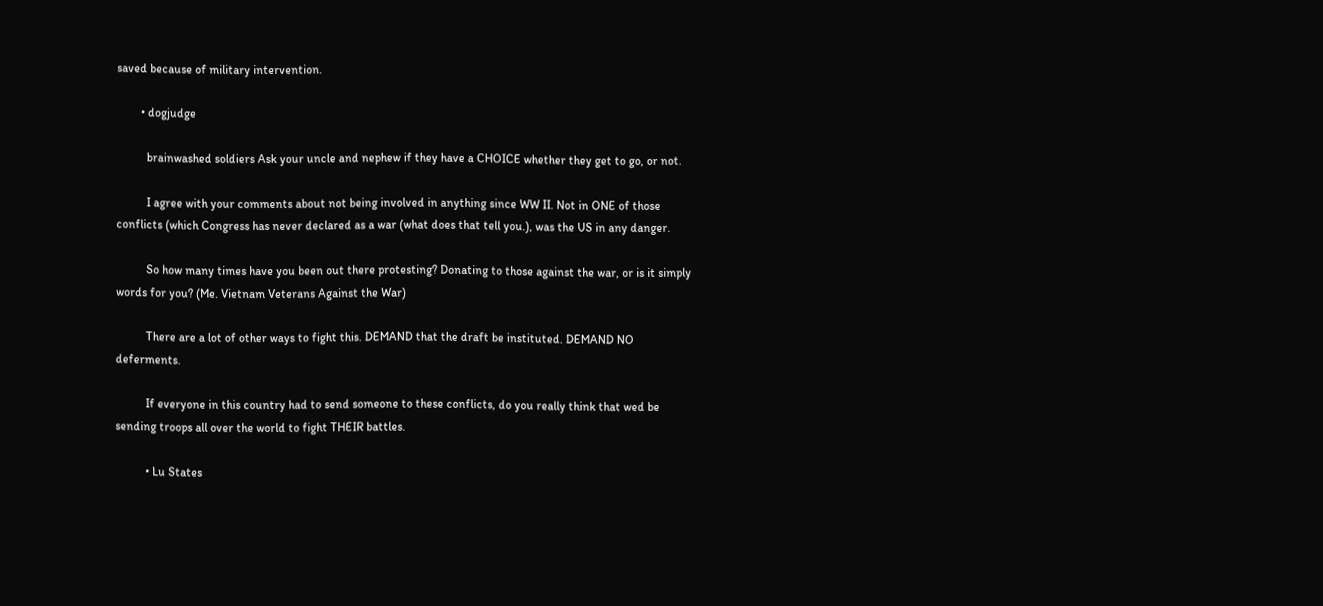saved because of military intervention.

        • dogjudge

          brainwashed soldiers Ask your uncle and nephew if they have a CHOICE whether they get to go, or not.

          I agree with your comments about not being involved in anything since WW II. Not in ONE of those conflicts (which Congress has never declared as a war (what does that tell you.), was the US in any danger.

          So how many times have you been out there protesting? Donating to those against the war, or is it simply words for you? (Me. Vietnam Veterans Against the War)

          There are a lot of other ways to fight this. DEMAND that the draft be instituted. DEMAND NO deferments.

          If everyone in this country had to send someone to these conflicts, do you really think that wed be sending troops all over the world to fight THEIR battles.

          • Lu States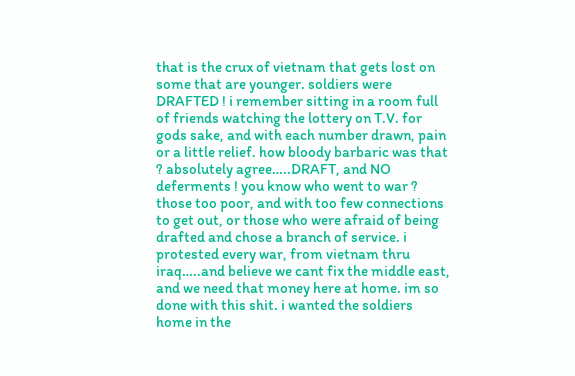that is the crux of vietnam that gets lost on some that are younger. soldiers were DRAFTED ! i remember sitting in a room full of friends watching the lottery on T.V. for gods sake, and with each number drawn, pain or a little relief. how bloody barbaric was that ? absolutely agree…..DRAFT, and NO deferments ! you know who went to war ? those too poor, and with too few connections to get out, or those who were afraid of being drafted and chose a branch of service. i protested every war, from vietnam thru iraq…..and believe we cant fix the middle east, and we need that money here at home. im so done with this shit. i wanted the soldiers home in the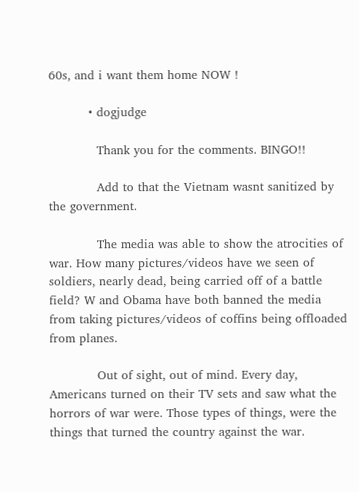60s, and i want them home NOW !

          • dogjudge

            Thank you for the comments. BINGO!!

            Add to that the Vietnam wasnt sanitized by the government.

            The media was able to show the atrocities of war. How many pictures/videos have we seen of soldiers, nearly dead, being carried off of a battle field? W and Obama have both banned the media from taking pictures/videos of coffins being offloaded from planes.

            Out of sight, out of mind. Every day, Americans turned on their TV sets and saw what the horrors of war were. Those types of things, were the things that turned the country against the war.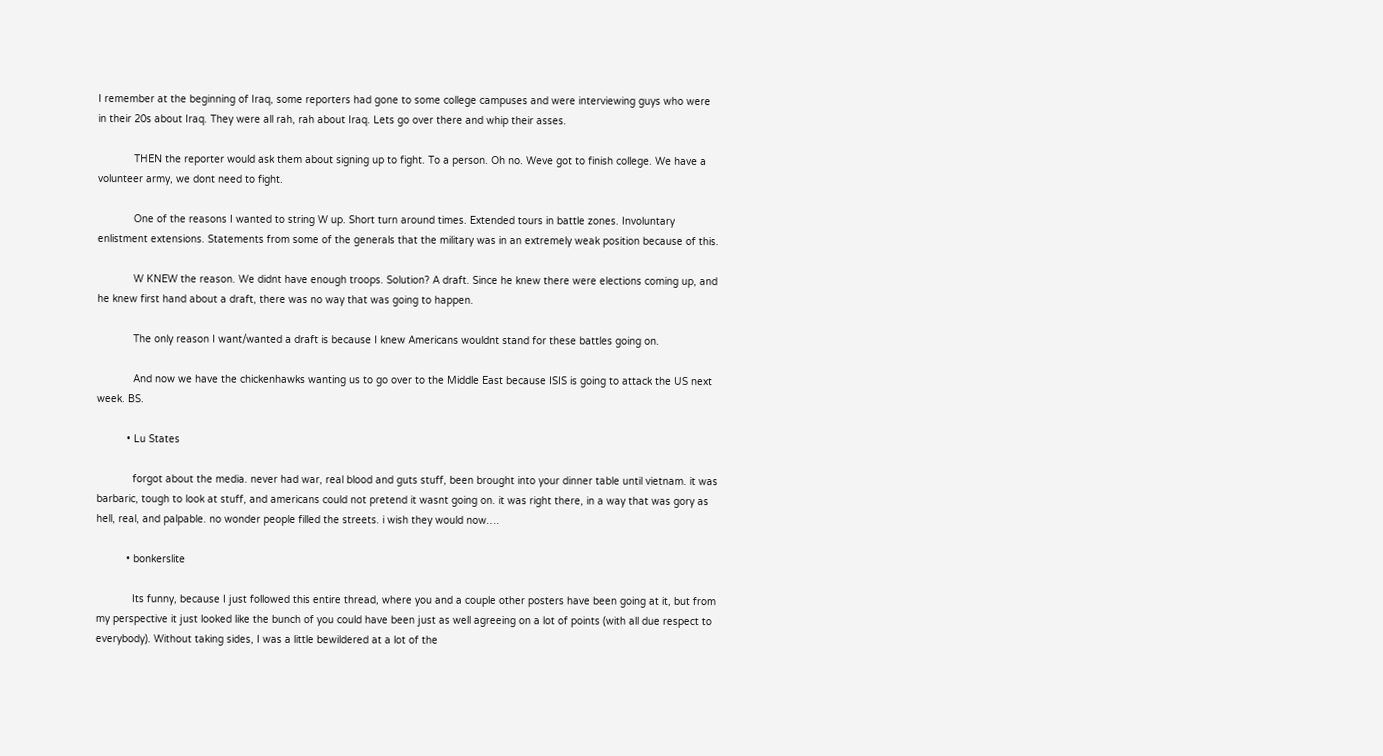I remember at the beginning of Iraq, some reporters had gone to some college campuses and were interviewing guys who were in their 20s about Iraq. They were all rah, rah about Iraq. Lets go over there and whip their asses.

            THEN the reporter would ask them about signing up to fight. To a person. Oh no. Weve got to finish college. We have a volunteer army, we dont need to fight.

            One of the reasons I wanted to string W up. Short turn around times. Extended tours in battle zones. Involuntary enlistment extensions. Statements from some of the generals that the military was in an extremely weak position because of this.

            W KNEW the reason. We didnt have enough troops. Solution? A draft. Since he knew there were elections coming up, and he knew first hand about a draft, there was no way that was going to happen.

            The only reason I want/wanted a draft is because I knew Americans wouldnt stand for these battles going on.

            And now we have the chickenhawks wanting us to go over to the Middle East because ISIS is going to attack the US next week. BS.

          • Lu States

            forgot about the media. never had war, real blood and guts stuff, been brought into your dinner table until vietnam. it was barbaric, tough to look at stuff, and americans could not pretend it wasnt going on. it was right there, in a way that was gory as hell, real, and palpable. no wonder people filled the streets. i wish they would now….

          • bonkerslite

            Its funny, because I just followed this entire thread, where you and a couple other posters have been going at it, but from my perspective it just looked like the bunch of you could have been just as well agreeing on a lot of points (with all due respect to everybody). Without taking sides, I was a little bewildered at a lot of the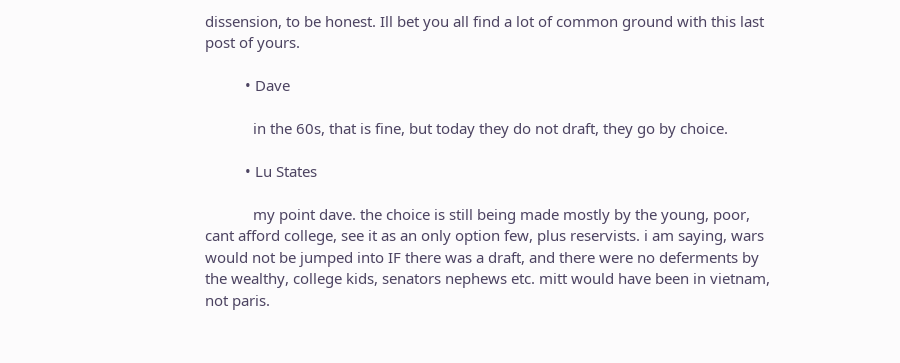dissension, to be honest. Ill bet you all find a lot of common ground with this last post of yours.

          • Dave

            in the 60s, that is fine, but today they do not draft, they go by choice.

          • Lu States

            my point dave. the choice is still being made mostly by the young, poor, cant afford college, see it as an only option few, plus reservists. i am saying, wars would not be jumped into IF there was a draft, and there were no deferments by the wealthy, college kids, senators nephews etc. mitt would have been in vietnam, not paris.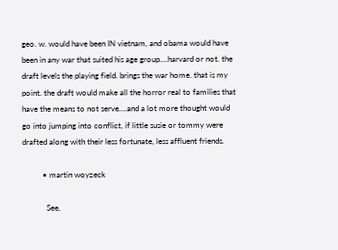geo. w. would have been IN vietnam, and obama would have been in any war that suited his age group….harvard or not. the draft levels the playing field. brings the war home. that is my point. the draft would make all the horror real to families that have the means to not serve….and a lot more thought would go into jumping into conflict, if little susie or tommy were drafted along with their less fortunate, less affluent friends.

          • martin woyzeck

            See,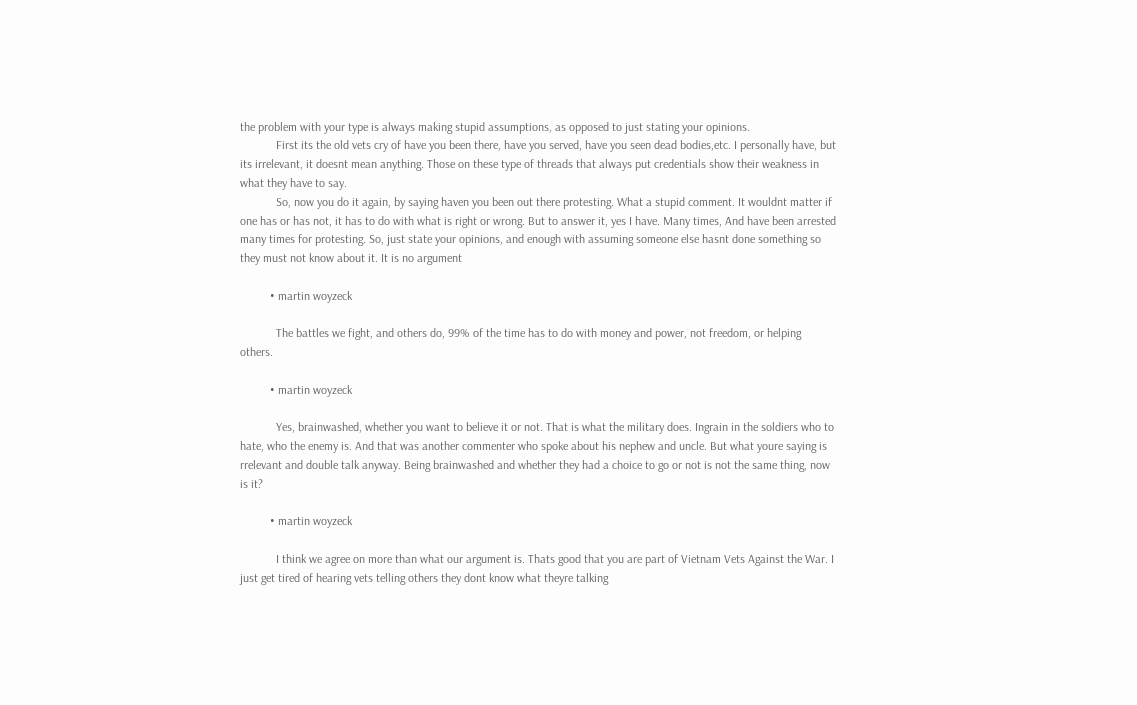the problem with your type is always making stupid assumptions, as opposed to just stating your opinions.
            First its the old vets cry of have you been there, have you served, have you seen dead bodies,etc. I personally have, but its irrelevant, it doesnt mean anything. Those on these type of threads that always put credentials show their weakness in what they have to say.
            So, now you do it again, by saying haven you been out there protesting. What a stupid comment. It wouldnt matter if one has or has not, it has to do with what is right or wrong. But to answer it, yes I have. Many times, And have been arrested many times for protesting. So, just state your opinions, and enough with assuming someone else hasnt done something so they must not know about it. It is no argument

          • martin woyzeck

            The battles we fight, and others do, 99% of the time has to do with money and power, not freedom, or helping others.

          • martin woyzeck

            Yes, brainwashed, whether you want to believe it or not. That is what the military does. Ingrain in the soldiers who to hate, who the enemy is. And that was another commenter who spoke about his nephew and uncle. But what youre saying is rrelevant and double talk anyway. Being brainwashed and whether they had a choice to go or not is not the same thing, now is it?

          • martin woyzeck

            I think we agree on more than what our argument is. Thats good that you are part of Vietnam Vets Against the War. I just get tired of hearing vets telling others they dont know what theyre talking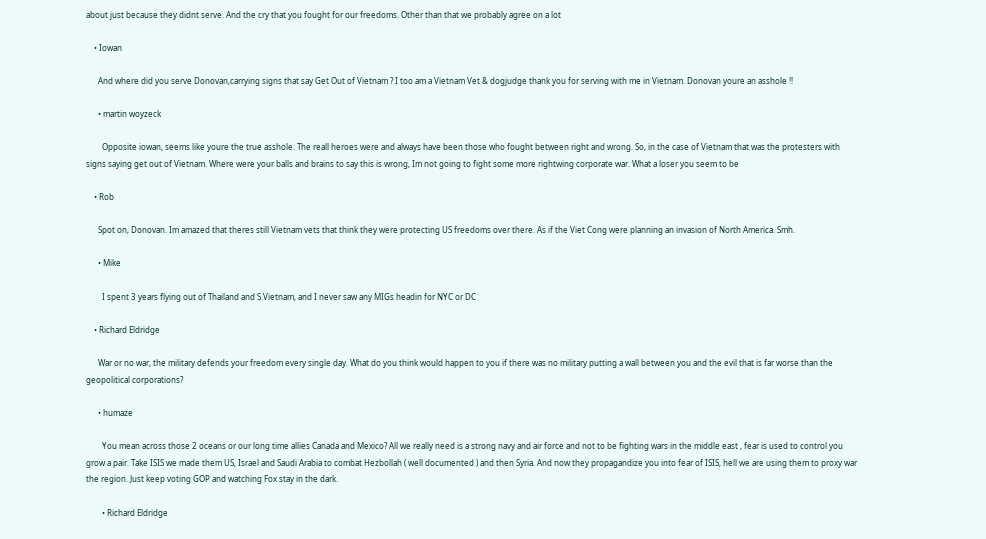about just because they didnt serve. And the cry that you fought for our freedoms. Other than that we probably agree on a lot

    • Iowan

      And where did you serve Donovan,carrying signs that say Get Out of Vietnam ? I too am a Vietnam Vet & dogjudge thank you for serving with me in Vietnam. Donovan youre an asshole !!

      • martin woyzeck

        Opposite iowan, seems like youre the true asshole. The reall heroes were and always have been those who fought between right and wrong. So, in the case of Vietnam that was the protesters with signs saying get out of Vietnam. Where were your balls and brains to say this is wrong, Im not going to fight some more rightwing corporate war. What a loser you seem to be

    • Rob

      Spot on, Donovan. Im amazed that theres still Vietnam vets that think they were protecting US freedoms over there. As if the Viet Cong were planning an invasion of North America. Smh.

      • Mike

        I spent 3 years flying out of Thailand and S.Vietnam, and I never saw any MIGs headin for NYC or DC

    • Richard Eldridge

      War or no war, the military defends your freedom every single day. What do you think would happen to you if there was no military putting a wall between you and the evil that is far worse than the geopolitical corporations?

      • humaze

        You mean across those 2 oceans or our long time allies Canada and Mexico? All we really need is a strong navy and air force and not to be fighting wars in the middle east , fear is used to control you grow a pair. Take ISIS we made them US, Israel and Saudi Arabia to combat Hezbollah ( well documented ) and then Syria. And now they propagandize you into fear of ISIS, hell we are using them to proxy war the region. Just keep voting GOP and watching Fox stay in the dark.

        • Richard Eldridge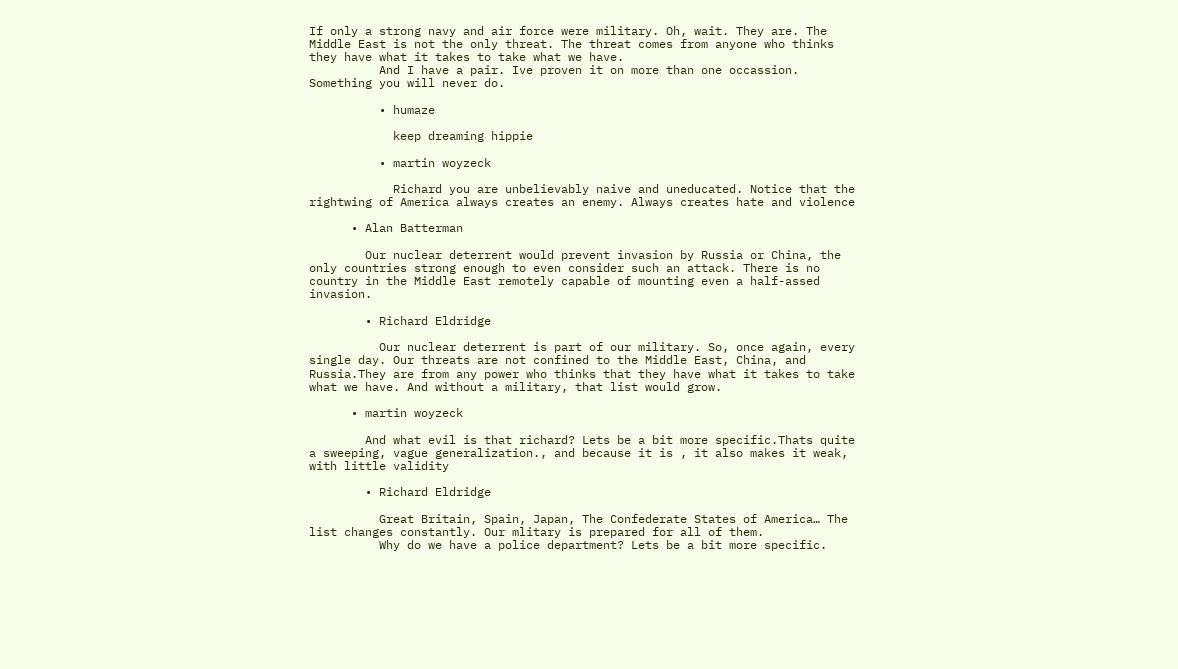If only a strong navy and air force were military. Oh, wait. They are. The Middle East is not the only threat. The threat comes from anyone who thinks they have what it takes to take what we have.
          And I have a pair. Ive proven it on more than one occassion. Something you will never do.

          • humaze

            keep dreaming hippie

          • martin woyzeck

            Richard you are unbelievably naive and uneducated. Notice that the rightwing of America always creates an enemy. Always creates hate and violence

      • Alan Batterman

        Our nuclear deterrent would prevent invasion by Russia or China, the only countries strong enough to even consider such an attack. There is no country in the Middle East remotely capable of mounting even a half-assed invasion.

        • Richard Eldridge

          Our nuclear deterrent is part of our military. So, once again, every single day. Our threats are not confined to the Middle East, China, and Russia.They are from any power who thinks that they have what it takes to take what we have. And without a military, that list would grow.

      • martin woyzeck

        And what evil is that richard? Lets be a bit more specific.Thats quite a sweeping, vague generalization., and because it is , it also makes it weak, with little validity

        • Richard Eldridge

          Great Britain, Spain, Japan, The Confederate States of America… The list changes constantly. Our mlitary is prepared for all of them.
          Why do we have a police department? Lets be a bit more specific.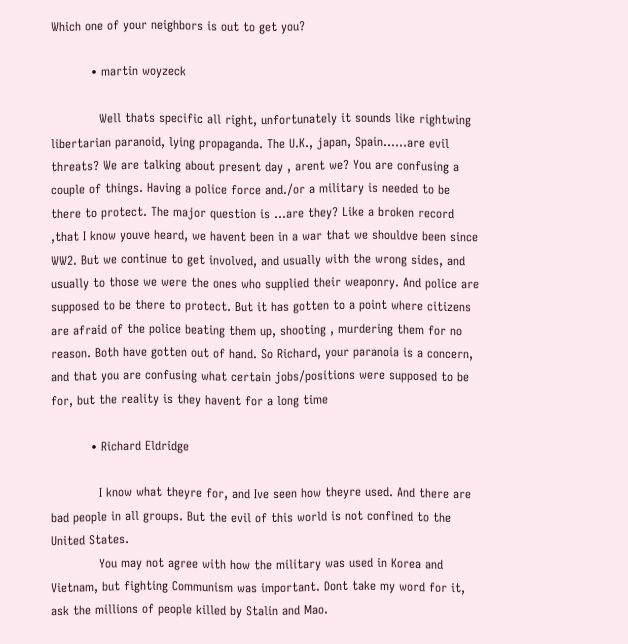Which one of your neighbors is out to get you?

          • martin woyzeck

            Well thats specific all right, unfortunately it sounds like rightwing libertarian paranoid, lying propaganda. The U.K., japan, Spain……are evil threats? We are talking about present day , arent we? You are confusing a couple of things. Having a police force and./or a military is needed to be there to protect. The major question is …are they? Like a broken record ,that I know youve heard, we havent been in a war that we shouldve been since WW2. But we continue to get involved, and usually with the wrong sides, and usually to those we were the ones who supplied their weaponry. And police are supposed to be there to protect. But it has gotten to a point where citizens are afraid of the police beating them up, shooting , murdering them for no reason. Both have gotten out of hand. So Richard, your paranoia is a concern, and that you are confusing what certain jobs/positions were supposed to be for, but the reality is they havent for a long time

          • Richard Eldridge

            I know what theyre for, and Ive seen how theyre used. And there are bad people in all groups. But the evil of this world is not confined to the United States.
            You may not agree with how the military was used in Korea and Vietnam, but fighting Communism was important. Dont take my word for it, ask the millions of people killed by Stalin and Mao.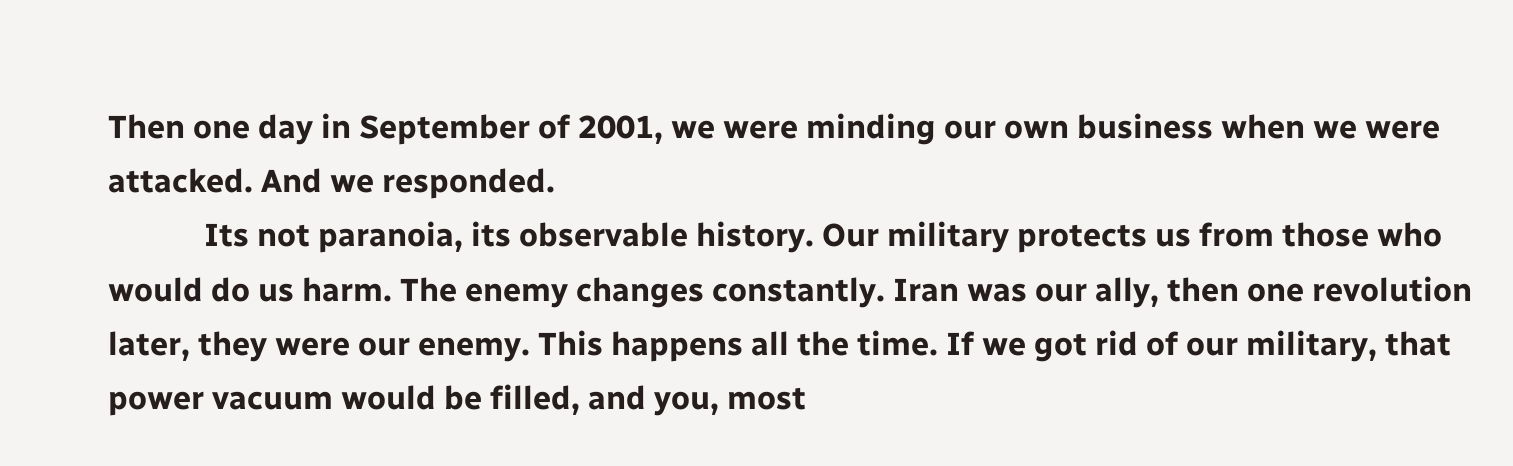Then one day in September of 2001, we were minding our own business when we were attacked. And we responded.
            Its not paranoia, its observable history. Our military protects us from those who would do us harm. The enemy changes constantly. Iran was our ally, then one revolution later, they were our enemy. This happens all the time. If we got rid of our military, that power vacuum would be filled, and you, most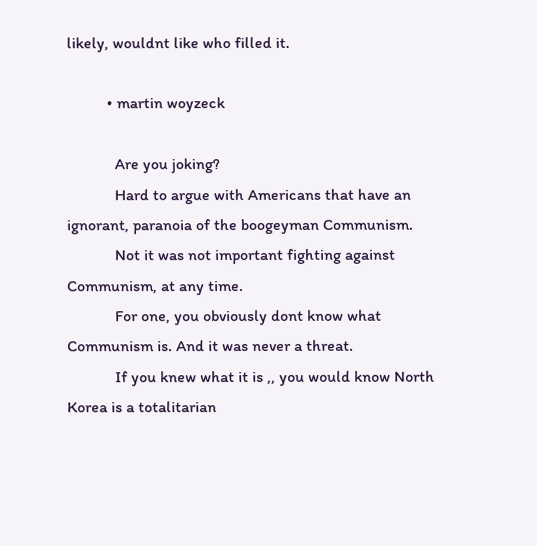likely, wouldnt like who filled it.

          • martin woyzeck

            Are you joking?
            Hard to argue with Americans that have an ignorant, paranoia of the boogeyman Communism.
            Not it was not important fighting against Communism, at any time.
            For one, you obviously dont know what Communism is. And it was never a threat.
            If you knew what it is ,, you would know North Korea is a totalitarian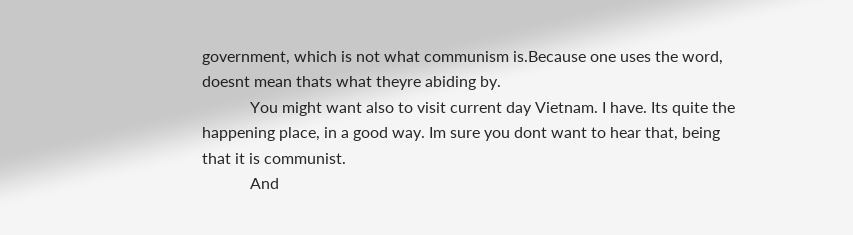government, which is not what communism is.Because one uses the word, doesnt mean thats what theyre abiding by.
            You might want also to visit current day Vietnam. I have. Its quite the happening place, in a good way. Im sure you dont want to hear that, being that it is communist.
            And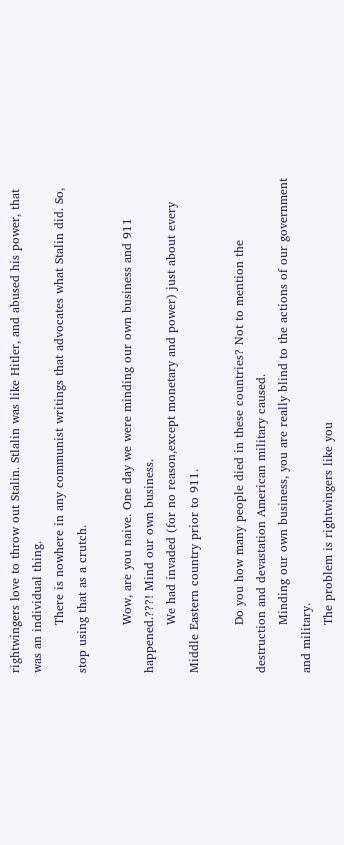rightwingers love to throw out Stalin. Stlalin was like Hitler, and abused his power, that was an individual thing.
            There is nowhere in any communist writings that advocates what Stalin did. So, stop using that as a crutch.

            Wow, are you naive. One day we were minding our own business and 911 happened.???! Mind our own business.
            We had invaded (for no reason,except monetary and power) just about every Middle Eastern country prior to 911.

            Do you how many people died in these countries? Not to mention the destruction and devastation American military caused.
            Minding our own business, you are really blind to the actions of our government and military.
            The problem is rightwingers like you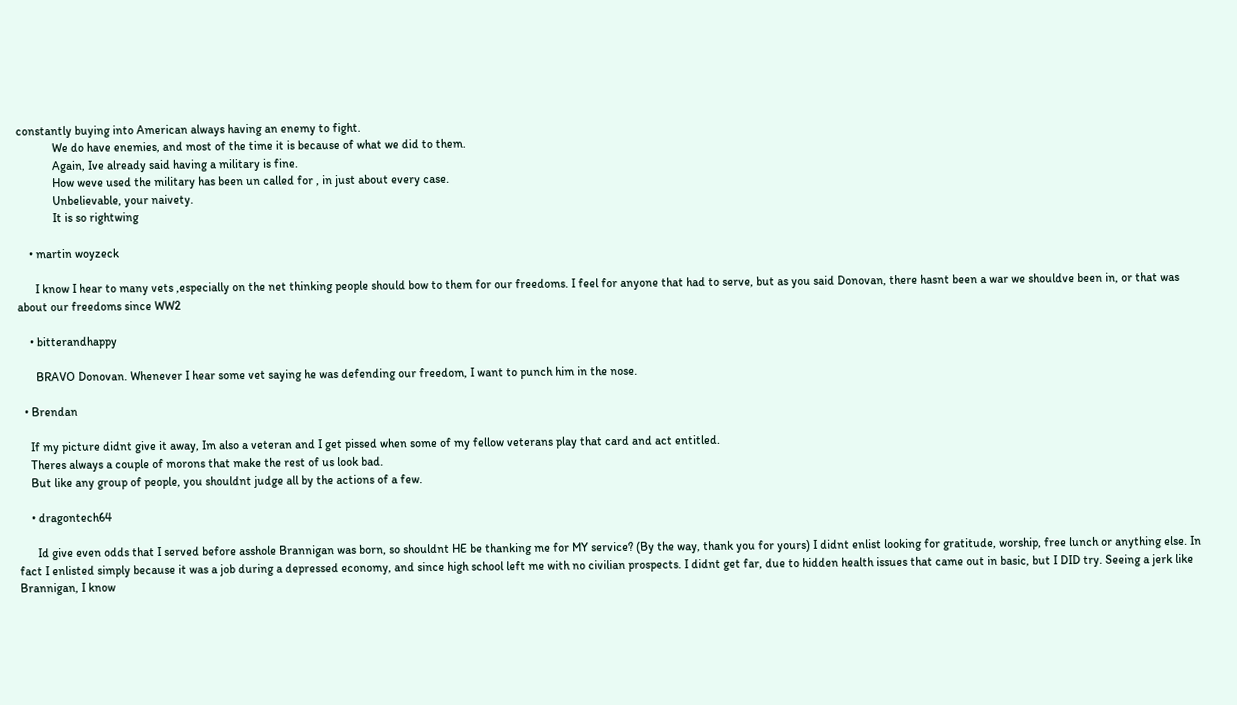constantly buying into American always having an enemy to fight.
            We do have enemies, and most of the time it is because of what we did to them.
            Again, Ive already said having a military is fine.
            How weve used the military has been un called for , in just about every case.
            Unbelievable, your naivety.
            It is so rightwing

    • martin woyzeck

      I know I hear to many vets ,especially on the net thinking people should bow to them for our freedoms. I feel for anyone that had to serve, but as you said Donovan, there hasnt been a war we shouldve been in, or that was about our freedoms since WW2

    • bitterandhappy

      BRAVO Donovan. Whenever I hear some vet saying he was defending our freedom, I want to punch him in the nose.

  • Brendan

    If my picture didnt give it away, Im also a veteran and I get pissed when some of my fellow veterans play that card and act entitled.
    Theres always a couple of morons that make the rest of us look bad.
    But like any group of people, you shouldnt judge all by the actions of a few.

    • dragontech64

      Id give even odds that I served before asshole Brannigan was born, so shouldnt HE be thanking me for MY service? (By the way, thank you for yours) I didnt enlist looking for gratitude, worship, free lunch or anything else. In fact I enlisted simply because it was a job during a depressed economy, and since high school left me with no civilian prospects. I didnt get far, due to hidden health issues that came out in basic, but I DID try. Seeing a jerk like Brannigan, I know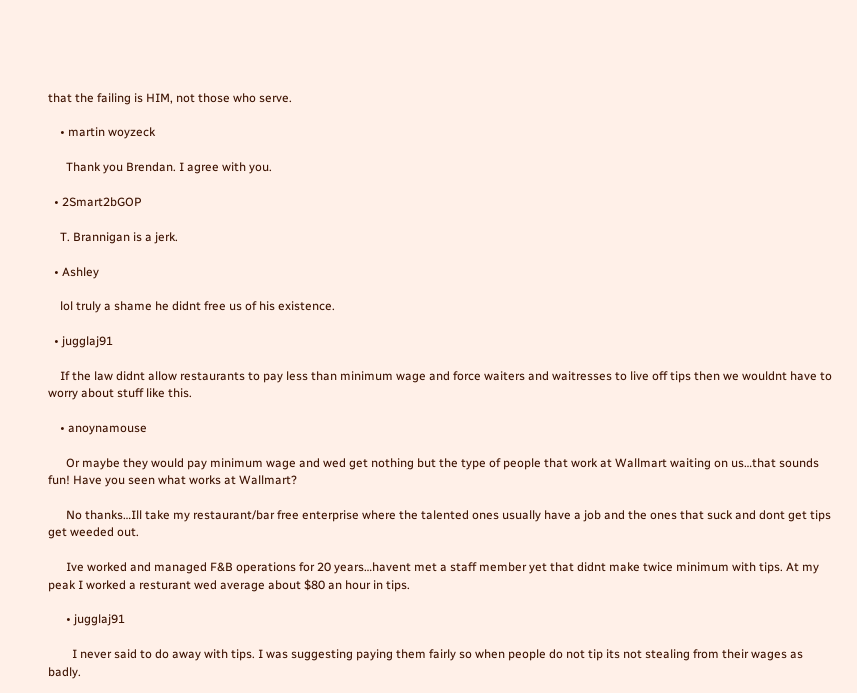that the failing is HIM, not those who serve.

    • martin woyzeck

      Thank you Brendan. I agree with you.

  • 2Smart2bGOP

    T. Brannigan is a jerk.

  • Ashley

    lol truly a shame he didnt free us of his existence.

  • jugglaj91

    If the law didnt allow restaurants to pay less than minimum wage and force waiters and waitresses to live off tips then we wouldnt have to worry about stuff like this.

    • anoynamouse

      Or maybe they would pay minimum wage and wed get nothing but the type of people that work at Wallmart waiting on us…that sounds fun! Have you seen what works at Wallmart?

      No thanks…Ill take my restaurant/bar free enterprise where the talented ones usually have a job and the ones that suck and dont get tips get weeded out.

      Ive worked and managed F&B operations for 20 years…havent met a staff member yet that didnt make twice minimum with tips. At my peak I worked a resturant wed average about $80 an hour in tips.

      • jugglaj91

        I never said to do away with tips. I was suggesting paying them fairly so when people do not tip its not stealing from their wages as badly.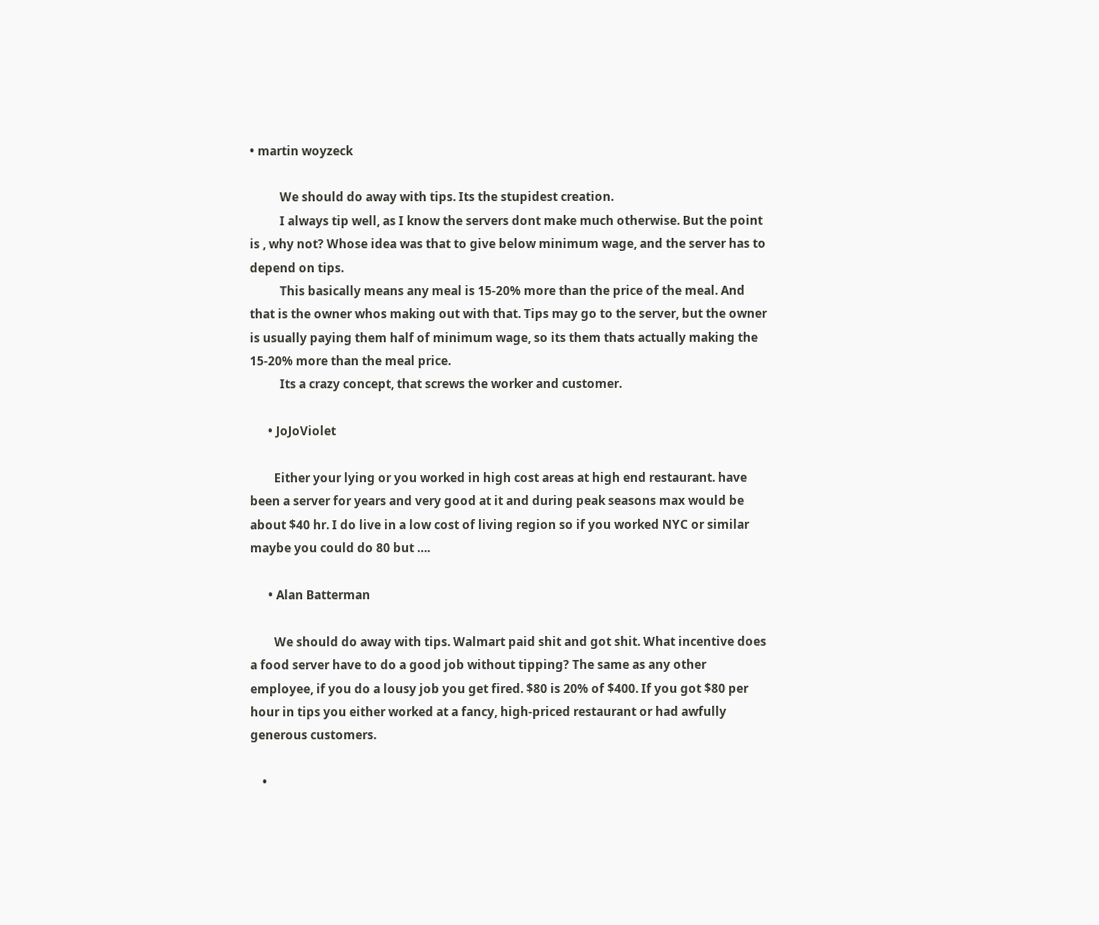• martin woyzeck

          We should do away with tips. Its the stupidest creation.
          I always tip well, as I know the servers dont make much otherwise. But the point is , why not? Whose idea was that to give below minimum wage, and the server has to depend on tips.
          This basically means any meal is 15-20% more than the price of the meal. And that is the owner whos making out with that. Tips may go to the server, but the owner is usually paying them half of minimum wage, so its them thats actually making the 15-20% more than the meal price.
          Its a crazy concept, that screws the worker and customer.

      • JoJoViolet

        Either your lying or you worked in high cost areas at high end restaurant. have been a server for years and very good at it and during peak seasons max would be about $40 hr. I do live in a low cost of living region so if you worked NYC or similar maybe you could do 80 but ….

      • Alan Batterman

        We should do away with tips. Walmart paid shit and got shit. What incentive does a food server have to do a good job without tipping? The same as any other employee, if you do a lousy job you get fired. $80 is 20% of $400. If you got $80 per hour in tips you either worked at a fancy, high-priced restaurant or had awfully generous customers.

    •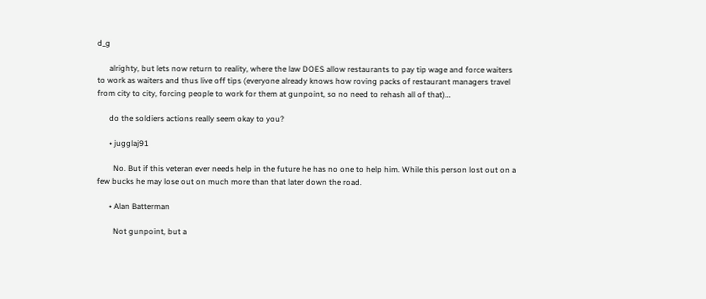d_g

      alrighty, but lets now return to reality, where the law DOES allow restaurants to pay tip wage and force waiters to work as waiters and thus live off tips (everyone already knows how roving packs of restaurant managers travel from city to city, forcing people to work for them at gunpoint, so no need to rehash all of that)…

      do the soldiers actions really seem okay to you?

      • jugglaj91

        No. But if this veteran ever needs help in the future he has no one to help him. While this person lost out on a few bucks he may lose out on much more than that later down the road.

      • Alan Batterman

        Not gunpoint, but a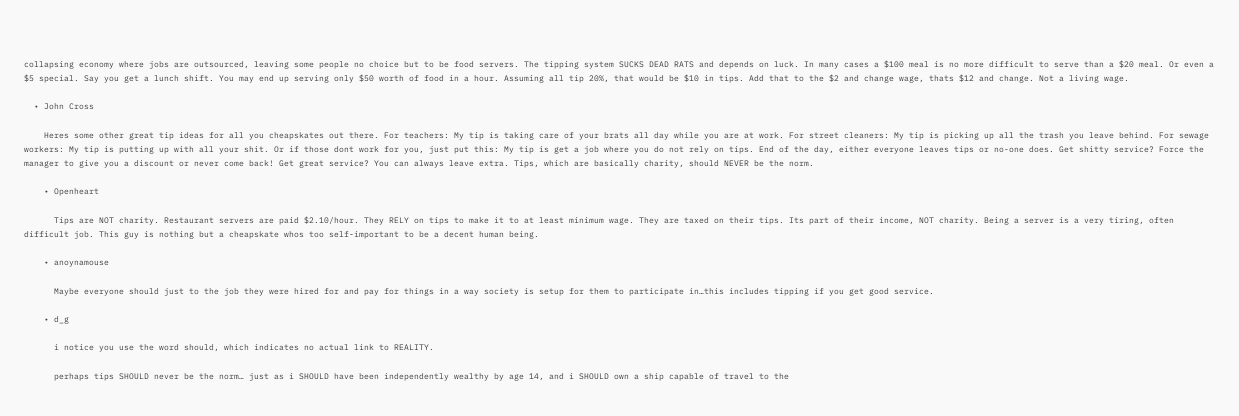collapsing economy where jobs are outsourced, leaving some people no choice but to be food servers. The tipping system SUCKS DEAD RATS and depends on luck. In many cases a $100 meal is no more difficult to serve than a $20 meal. Or even a $5 special. Say you get a lunch shift. You may end up serving only $50 worth of food in a hour. Assuming all tip 20%, that would be $10 in tips. Add that to the $2 and change wage, thats $12 and change. Not a living wage.

  • John Cross

    Heres some other great tip ideas for all you cheapskates out there. For teachers: My tip is taking care of your brats all day while you are at work. For street cleaners: My tip is picking up all the trash you leave behind. For sewage workers: My tip is putting up with all your shit. Or if those dont work for you, just put this: My tip is get a job where you do not rely on tips. End of the day, either everyone leaves tips or no-one does. Get shitty service? Force the manager to give you a discount or never come back! Get great service? You can always leave extra. Tips, which are basically charity, should NEVER be the norm.

    • Openheart

      Tips are NOT charity. Restaurant servers are paid $2.10/hour. They RELY on tips to make it to at least minimum wage. They are taxed on their tips. Its part of their income, NOT charity. Being a server is a very tiring, often difficult job. This guy is nothing but a cheapskate whos too self-important to be a decent human being.

    • anoynamouse

      Maybe everyone should just to the job they were hired for and pay for things in a way society is setup for them to participate in…this includes tipping if you get good service.

    • d_g

      i notice you use the word should, which indicates no actual link to REALITY.

      perhaps tips SHOULD never be the norm… just as i SHOULD have been independently wealthy by age 14, and i SHOULD own a ship capable of travel to the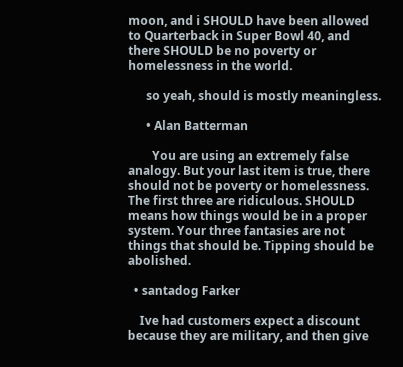moon, and i SHOULD have been allowed to Quarterback in Super Bowl 40, and there SHOULD be no poverty or homelessness in the world.

      so yeah, should is mostly meaningless.

      • Alan Batterman

        You are using an extremely false analogy. But your last item is true, there should not be poverty or homelessness. The first three are ridiculous. SHOULD means how things would be in a proper system. Your three fantasies are not things that should be. Tipping should be abolished.

  • santadog Farker

    Ive had customers expect a discount because they are military, and then give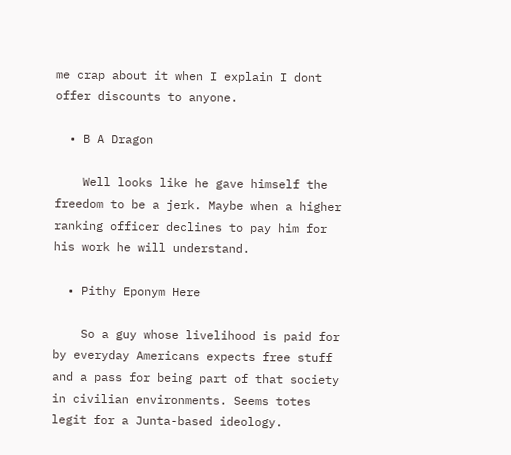me crap about it when I explain I dont offer discounts to anyone.

  • B A Dragon

    Well looks like he gave himself the freedom to be a jerk. Maybe when a higher ranking officer declines to pay him for his work he will understand.

  • Pithy Eponym Here

    So a guy whose livelihood is paid for by everyday Americans expects free stuff and a pass for being part of that society in civilian environments. Seems totes legit for a Junta-based ideology.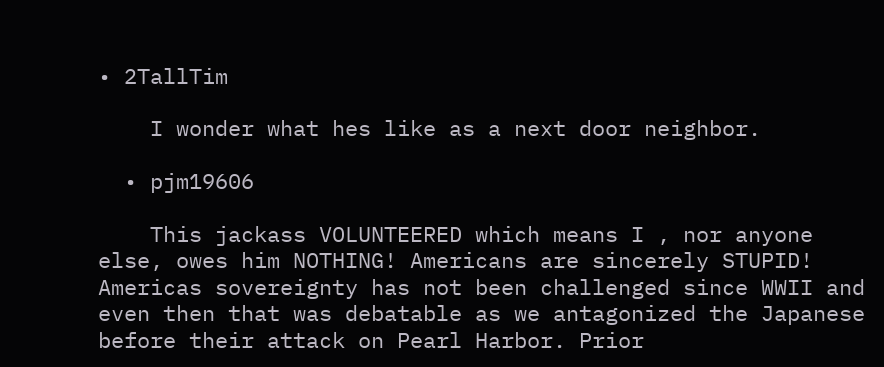• 2TallTim

    I wonder what hes like as a next door neighbor.

  • pjm19606

    This jackass VOLUNTEERED which means I , nor anyone else, owes him NOTHING! Americans are sincerely STUPID! Americas sovereignty has not been challenged since WWII and even then that was debatable as we antagonized the Japanese before their attack on Pearl Harbor. Prior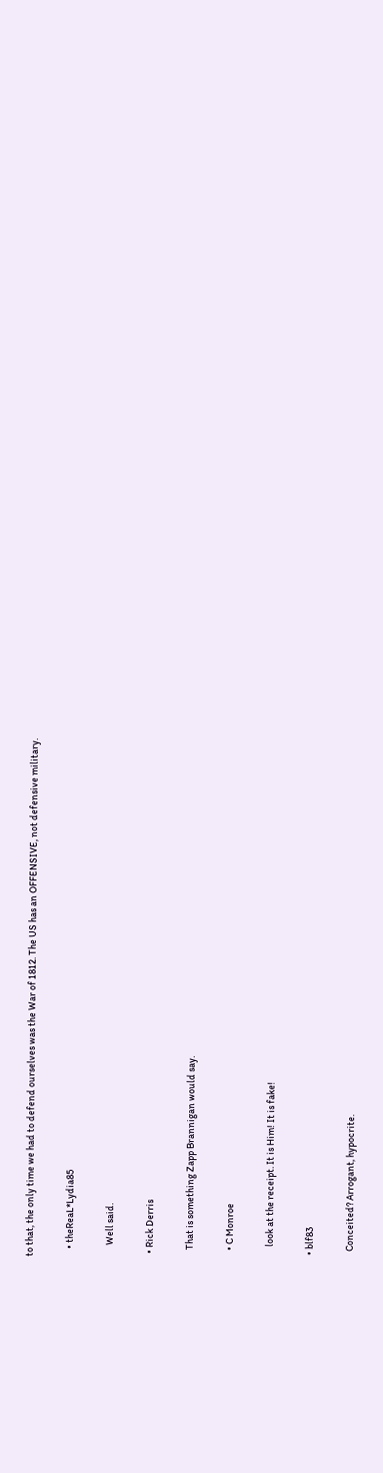to that, the only time we had to defend ourselves was the War of 1812. The US has an OFFENSIVE, not defensive military.

    • theReaL*Lydia85

      Well said.

  • Rick Derris

    That is something Zapp Brannigan would say.

    • C Monroe

      look at the receipt. It is Him! It is fake!

  • blf83

    Conceited? Arrogant, hypocrite.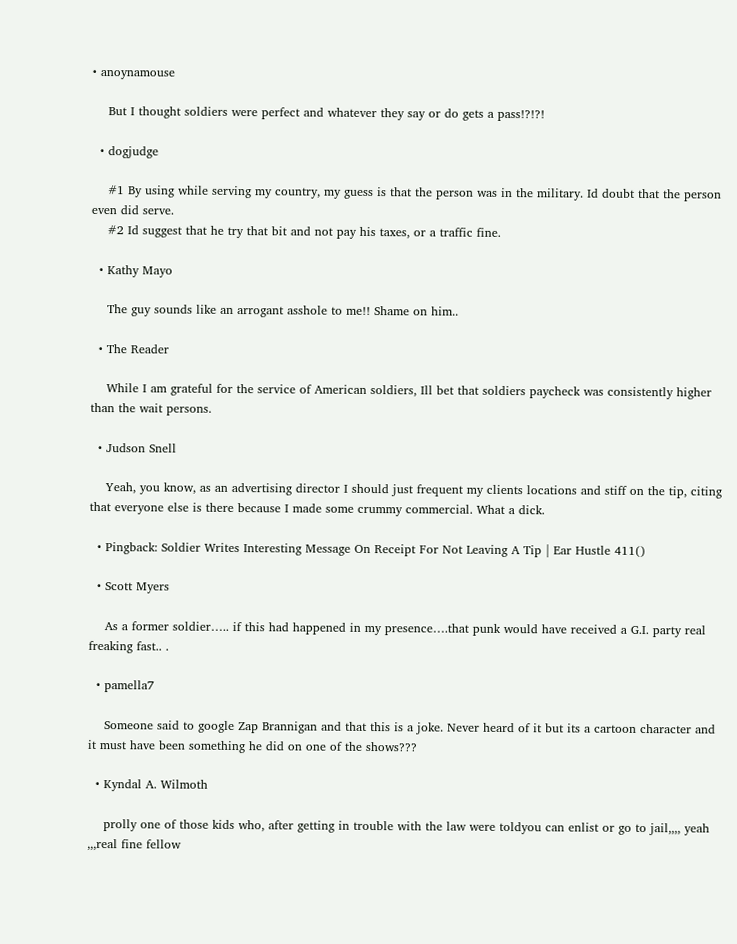• anoynamouse

    But I thought soldiers were perfect and whatever they say or do gets a pass!?!?!

  • dogjudge

    #1 By using while serving my country, my guess is that the person was in the military. Id doubt that the person even did serve.
    #2 Id suggest that he try that bit and not pay his taxes, or a traffic fine.

  • Kathy Mayo

    The guy sounds like an arrogant asshole to me!! Shame on him..

  • The Reader

    While I am grateful for the service of American soldiers, Ill bet that soldiers paycheck was consistently higher than the wait persons.

  • Judson Snell

    Yeah, you know, as an advertising director I should just frequent my clients locations and stiff on the tip, citing that everyone else is there because I made some crummy commercial. What a dick.

  • Pingback: Soldier Writes Interesting Message On Receipt For Not Leaving A Tip | Ear Hustle 411()

  • Scott Myers

    As a former soldier….. if this had happened in my presence….that punk would have received a G.I. party real freaking fast.. .

  • pamella7

    Someone said to google Zap Brannigan and that this is a joke. Never heard of it but its a cartoon character and it must have been something he did on one of the shows???

  • Kyndal A. Wilmoth

    prolly one of those kids who, after getting in trouble with the law were toldyou can enlist or go to jail,,,, yeah ,,,real fine fellow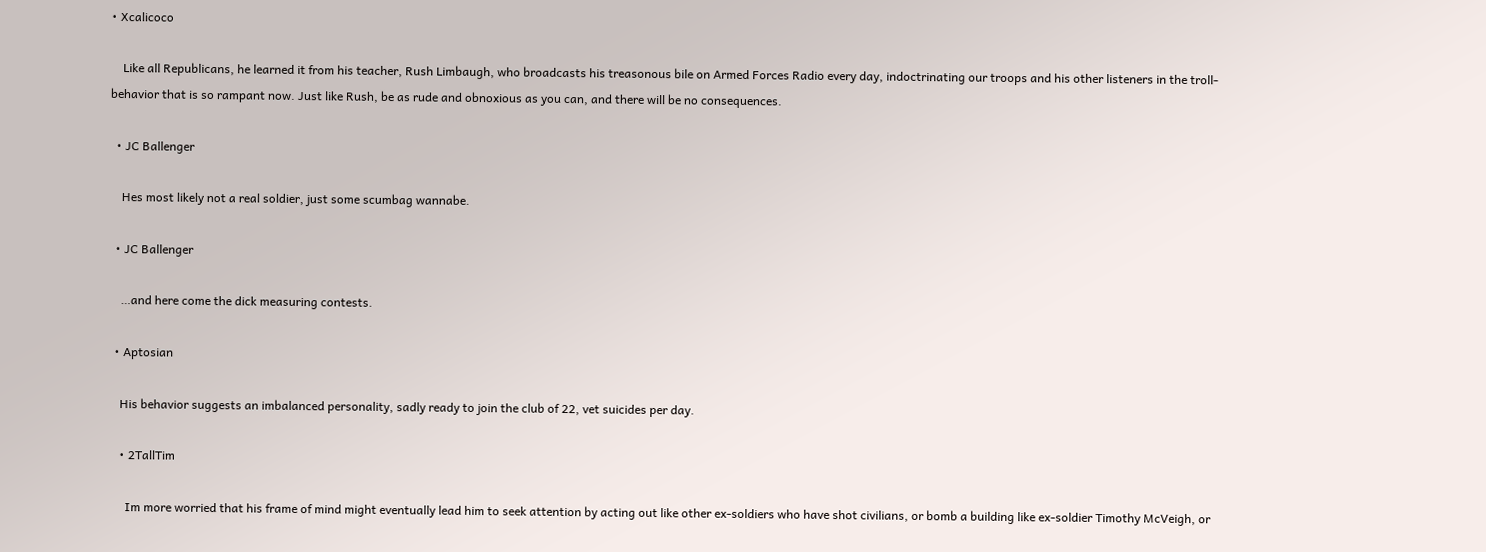• Xcalicoco

    Like all Republicans, he learned it from his teacher, Rush Limbaugh, who broadcasts his treasonous bile on Armed Forces Radio every day, indoctrinating our troops and his other listeners in the troll-behavior that is so rampant now. Just like Rush, be as rude and obnoxious as you can, and there will be no consequences.

  • JC Ballenger

    Hes most likely not a real soldier, just some scumbag wannabe.

  • JC Ballenger

    …and here come the dick measuring contests.

  • Aptosian

    His behavior suggests an imbalanced personality, sadly ready to join the club of 22, vet suicides per day.

    • 2TallTim

      Im more worried that his frame of mind might eventually lead him to seek attention by acting out like other ex-soldiers who have shot civilians, or bomb a building like ex-soldier Timothy McVeigh, or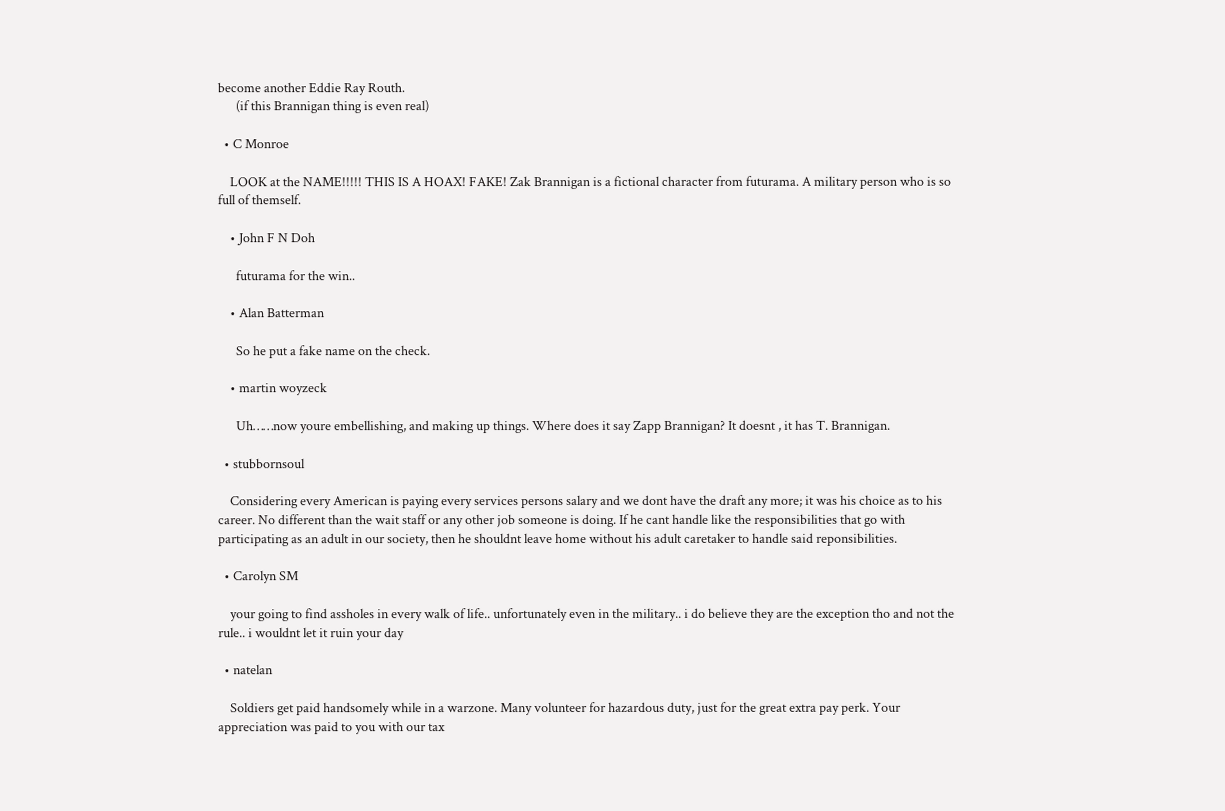become another Eddie Ray Routh.
      (if this Brannigan thing is even real)

  • C Monroe

    LOOK at the NAME!!!!! THIS IS A HOAX! FAKE! Zak Brannigan is a fictional character from futurama. A military person who is so full of themself.

    • John F N Doh

      futurama for the win..

    • Alan Batterman

      So he put a fake name on the check.

    • martin woyzeck

      Uh……now youre embellishing, and making up things. Where does it say Zapp Brannigan? It doesnt , it has T. Brannigan.

  • stubbornsoul

    Considering every American is paying every services persons salary and we dont have the draft any more; it was his choice as to his career. No different than the wait staff or any other job someone is doing. If he cant handle like the responsibilities that go with participating as an adult in our society, then he shouldnt leave home without his adult caretaker to handle said reponsibilities.

  • Carolyn SM

    your going to find assholes in every walk of life.. unfortunately even in the military.. i do believe they are the exception tho and not the rule.. i wouldnt let it ruin your day

  • natelan

    Soldiers get paid handsomely while in a warzone. Many volunteer for hazardous duty, just for the great extra pay perk. Your appreciation was paid to you with our tax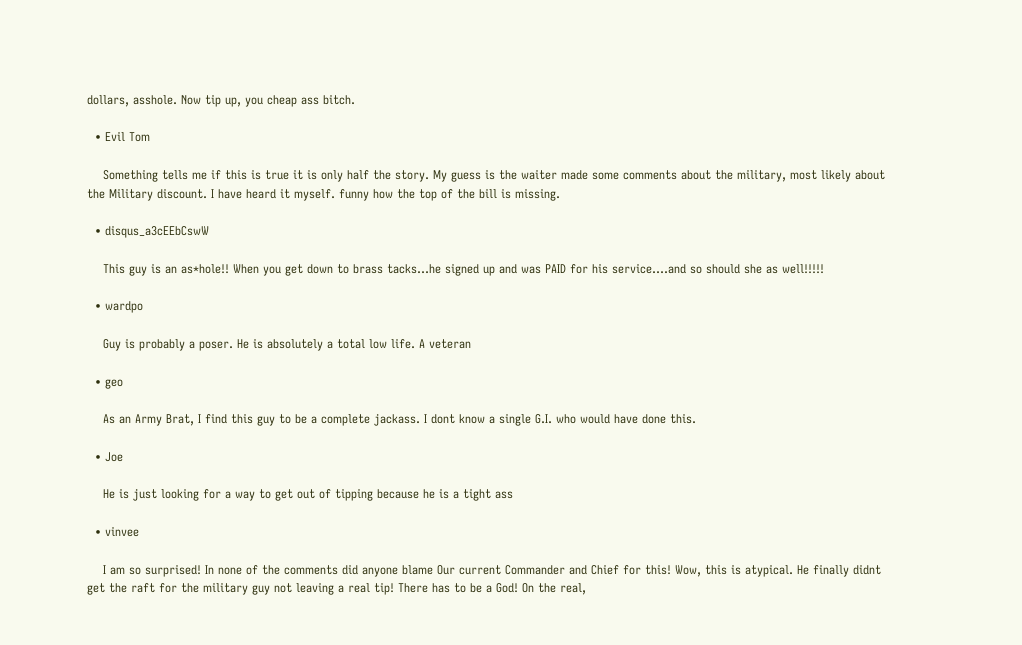dollars, asshole. Now tip up, you cheap ass bitch.

  • Evil Tom

    Something tells me if this is true it is only half the story. My guess is the waiter made some comments about the military, most likely about the Military discount. I have heard it myself. funny how the top of the bill is missing.

  • disqus_a3cEEbCswW

    This guy is an as*hole!! When you get down to brass tacks…he signed up and was PAID for his service….and so should she as well!!!!!

  • wardpo

    Guy is probably a poser. He is absolutely a total low life. A veteran

  • geo

    As an Army Brat, I find this guy to be a complete jackass. I dont know a single G.I. who would have done this.

  • Joe

    He is just looking for a way to get out of tipping because he is a tight ass

  • vinvee

    I am so surprised! In none of the comments did anyone blame Our current Commander and Chief for this! Wow, this is atypical. He finally didnt get the raft for the military guy not leaving a real tip! There has to be a God! On the real,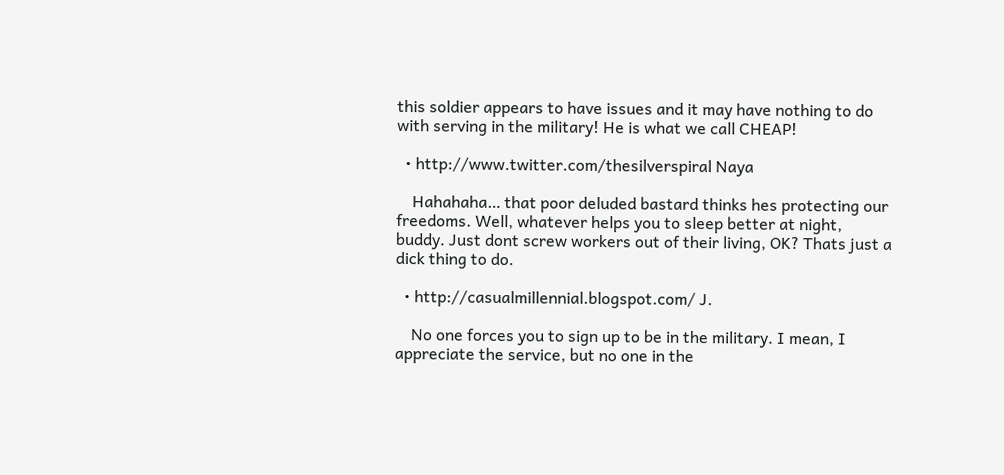this soldier appears to have issues and it may have nothing to do with serving in the military! He is what we call CHEAP!

  • http://www.twitter.com/thesilverspiral Naya

    Hahahaha… that poor deluded bastard thinks hes protecting our freedoms. Well, whatever helps you to sleep better at night, buddy. Just dont screw workers out of their living, OK? Thats just a dick thing to do.

  • http://casualmillennial.blogspot.com/ J.

    No one forces you to sign up to be in the military. I mean, I appreciate the service, but no one in the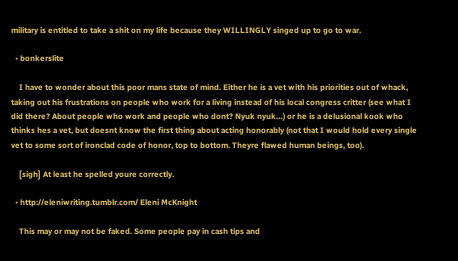military is entitled to take a shit on my life because they WILLINGLY singed up to go to war.

  • bonkerslite

    I have to wonder about this poor mans state of mind. Either he is a vet with his priorities out of whack, taking out his frustrations on people who work for a living instead of his local congress critter (see what I did there? About people who work and people who dont? Nyuk nyuk…) or he is a delusional kook who thinks hes a vet, but doesnt know the first thing about acting honorably (not that I would hold every single vet to some sort of ironclad code of honor, top to bottom. Theyre flawed human beings, too).

    [sigh] At least he spelled youre correctly.

  • http://eleniwriting.tumblr.com/ Eleni McKnight

    This may or may not be faked. Some people pay in cash tips and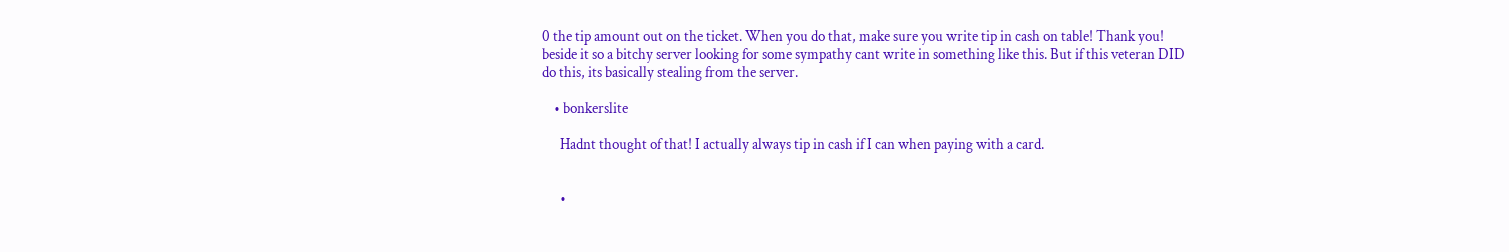0 the tip amount out on the ticket. When you do that, make sure you write tip in cash on table! Thank you! beside it so a bitchy server looking for some sympathy cant write in something like this. But if this veteran DID do this, its basically stealing from the server.

    • bonkerslite

      Hadnt thought of that! I actually always tip in cash if I can when paying with a card.


      •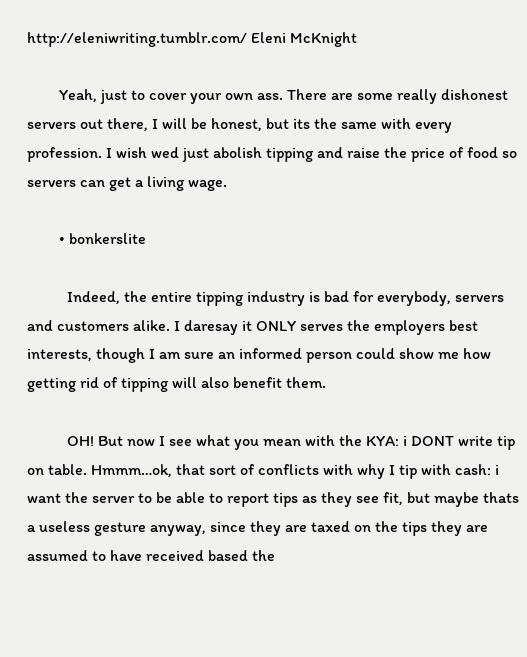http://eleniwriting.tumblr.com/ Eleni McKnight

        Yeah, just to cover your own ass. There are some really dishonest servers out there, I will be honest, but its the same with every profession. I wish wed just abolish tipping and raise the price of food so servers can get a living wage.

        • bonkerslite

          Indeed, the entire tipping industry is bad for everybody, servers and customers alike. I daresay it ONLY serves the employers best interests, though I am sure an informed person could show me how getting rid of tipping will also benefit them.

          OH! But now I see what you mean with the KYA: i DONT write tip on table. Hmmm…ok, that sort of conflicts with why I tip with cash: i want the server to be able to report tips as they see fit, but maybe thats a useless gesture anyway, since they are taxed on the tips they are assumed to have received based the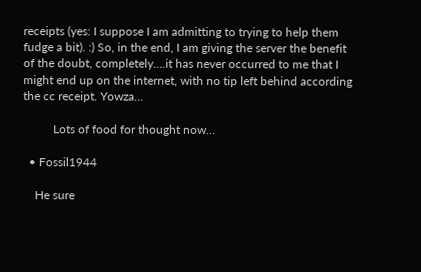receipts (yes: I suppose I am admitting to trying to help them fudge a bit). :) So, in the end, I am giving the server the benefit of the doubt, completely….it has never occurred to me that I might end up on the internet, with no tip left behind according the cc receipt. Yowza…

          Lots of food for thought now…

  • Fossil1944

    He sure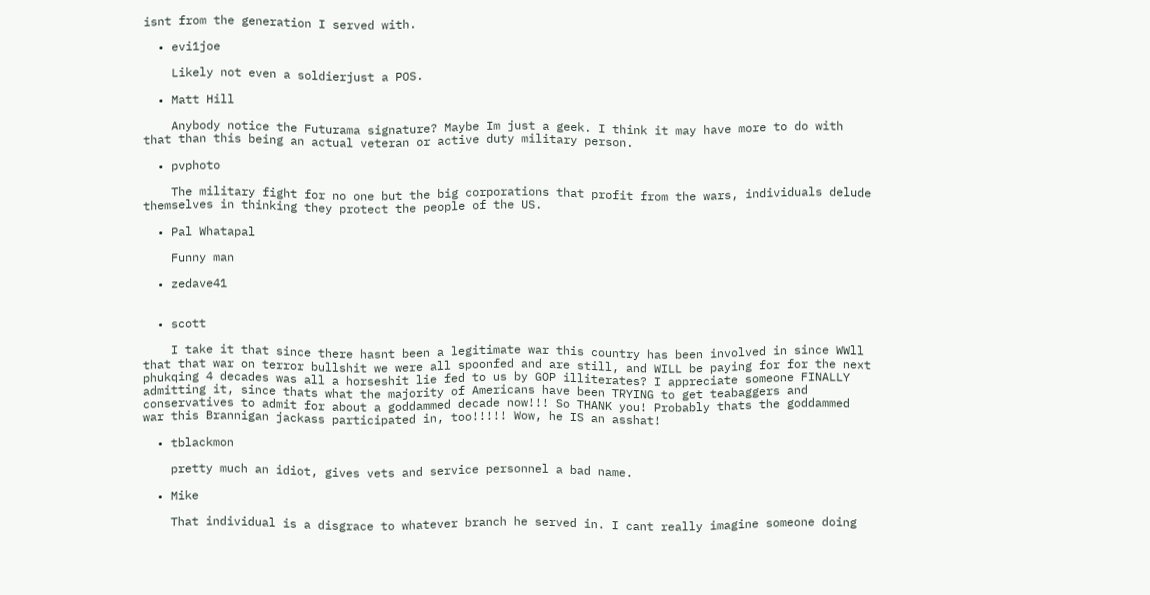isnt from the generation I served with.

  • evi1joe

    Likely not even a soldierjust a POS.

  • Matt Hill

    Anybody notice the Futurama signature? Maybe Im just a geek. I think it may have more to do with that than this being an actual veteran or active duty military person.

  • pvphoto

    The military fight for no one but the big corporations that profit from the wars, individuals delude themselves in thinking they protect the people of the US.

  • Pal Whatapal

    Funny man

  • zedave41


  • scott

    I take it that since there hasnt been a legitimate war this country has been involved in since WWll that that war on terror bullshit we were all spoonfed and are still, and WILL be paying for for the next phukqing 4 decades was all a horseshit lie fed to us by GOP illiterates? I appreciate someone FINALLY admitting it, since thats what the majority of Americans have been TRYING to get teabaggers and conservatives to admit for about a goddammed decade now!!! So THANK you! Probably thats the goddammed war this Brannigan jackass participated in, too!!!!! Wow, he IS an asshat!

  • tblackmon

    pretty much an idiot, gives vets and service personnel a bad name.

  • Mike

    That individual is a disgrace to whatever branch he served in. I cant really imagine someone doing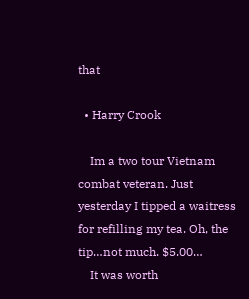that

  • Harry Crook

    Im a two tour Vietnam combat veteran. Just yesterday I tipped a waitress for refilling my tea. Oh, the tip…not much. $5.00…
    It was worth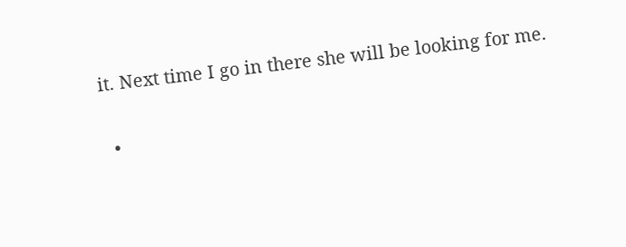it. Next time I go in there she will be looking for me.

  •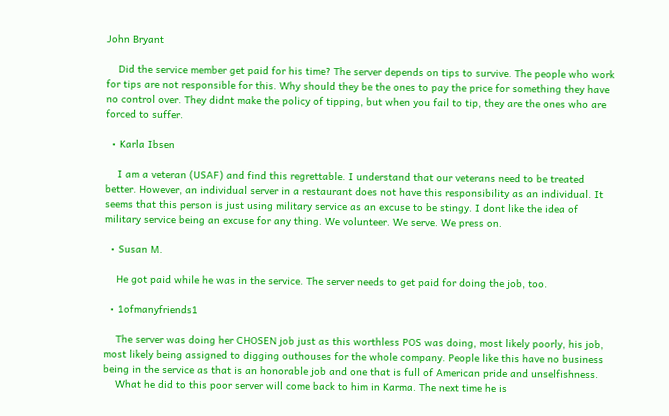John Bryant

    Did the service member get paid for his time? The server depends on tips to survive. The people who work for tips are not responsible for this. Why should they be the ones to pay the price for something they have no control over. They didnt make the policy of tipping, but when you fail to tip, they are the ones who are forced to suffer.

  • Karla Ibsen

    I am a veteran (USAF) and find this regrettable. I understand that our veterans need to be treated better. However, an individual server in a restaurant does not have this responsibility as an individual. It seems that this person is just using military service as an excuse to be stingy. I dont like the idea of military service being an excuse for any thing. We volunteer. We serve. We press on.

  • Susan M.

    He got paid while he was in the service. The server needs to get paid for doing the job, too.

  • 1ofmanyfriends1

    The server was doing her CHOSEN job just as this worthless POS was doing, most likely poorly, his job, most likely being assigned to digging outhouses for the whole company. People like this have no business being in the service as that is an honorable job and one that is full of American pride and unselfishness.
    What he did to this poor server will come back to him in Karma. The next time he is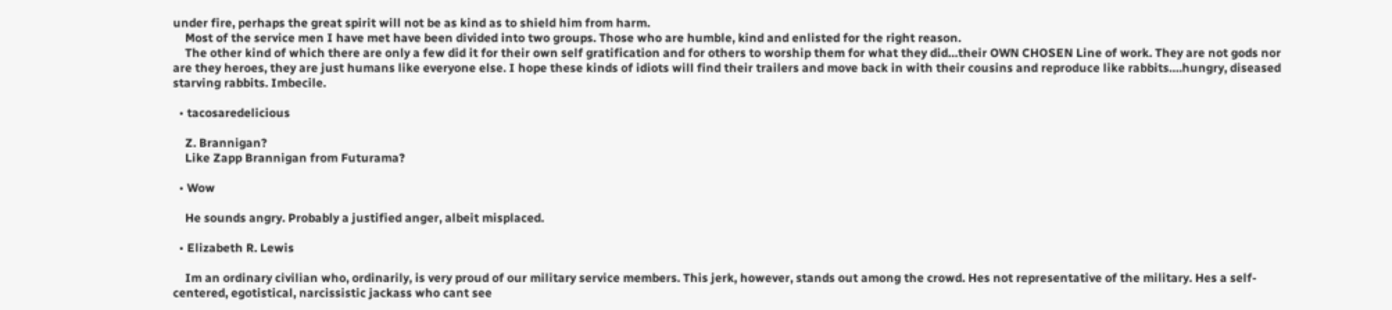under fire, perhaps the great spirit will not be as kind as to shield him from harm.
    Most of the service men I have met have been divided into two groups. Those who are humble, kind and enlisted for the right reason.
    The other kind of which there are only a few did it for their own self gratification and for others to worship them for what they did…their OWN CHOSEN Line of work. They are not gods nor are they heroes, they are just humans like everyone else. I hope these kinds of idiots will find their trailers and move back in with their cousins and reproduce like rabbits….hungry, diseased starving rabbits. Imbecile.

  • tacosaredelicious

    Z. Brannigan?
    Like Zapp Brannigan from Futurama?

  • Wow

    He sounds angry. Probably a justified anger, albeit misplaced.

  • Elizabeth R. Lewis

    Im an ordinary civilian who, ordinarily, is very proud of our military service members. This jerk, however, stands out among the crowd. Hes not representative of the military. Hes a self-centered, egotistical, narcissistic jackass who cant see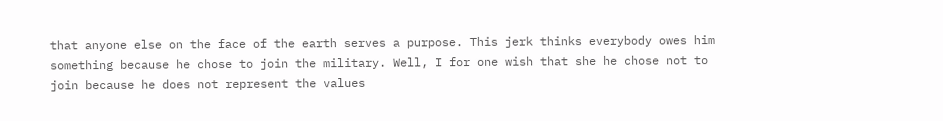that anyone else on the face of the earth serves a purpose. This jerk thinks everybody owes him something because he chose to join the military. Well, I for one wish that she he chose not to join because he does not represent the values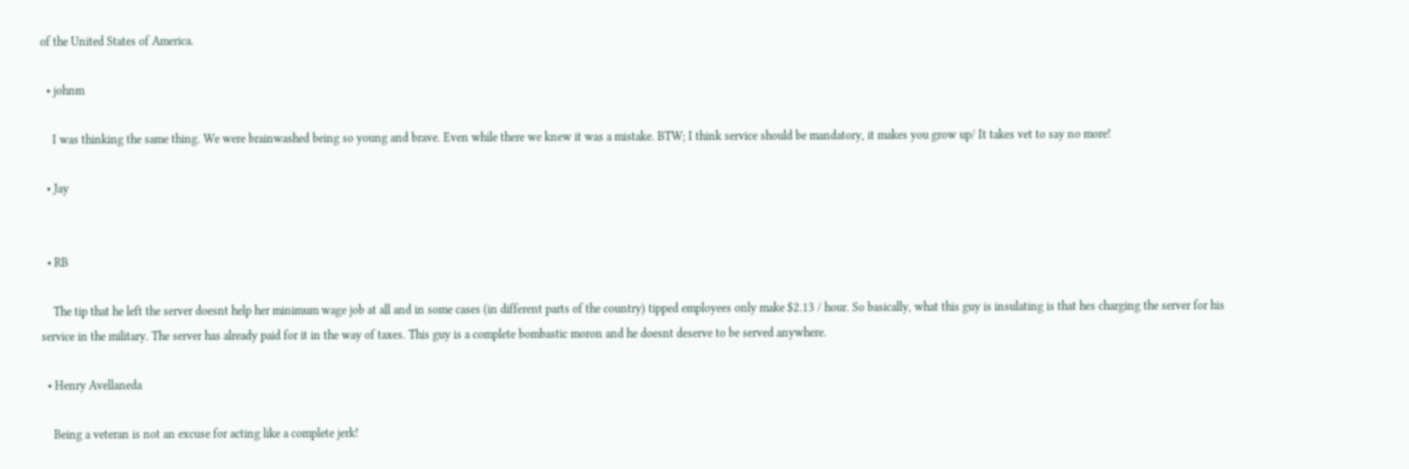of the United States of America.

  • johnm

    I was thinking the same thing. We were brainwashed being so young and brave. Even while there we knew it was a mistake. BTW; I think service should be mandatory, it makes you grow up/ It takes vet to say no more!

  • Jay


  • RB

    The tip that he left the server doesnt help her minimum wage job at all and in some cases (in different parts of the country) tipped employees only make $2.13 / hour. So basically, what this guy is insulating is that hes charging the server for his service in the military. The server has already paid for it in the way of taxes. This guy is a complete bombastic moron and he doesnt deserve to be served anywhere.

  • Henry Avellaneda

    Being a veteran is not an excuse for acting like a complete jerk!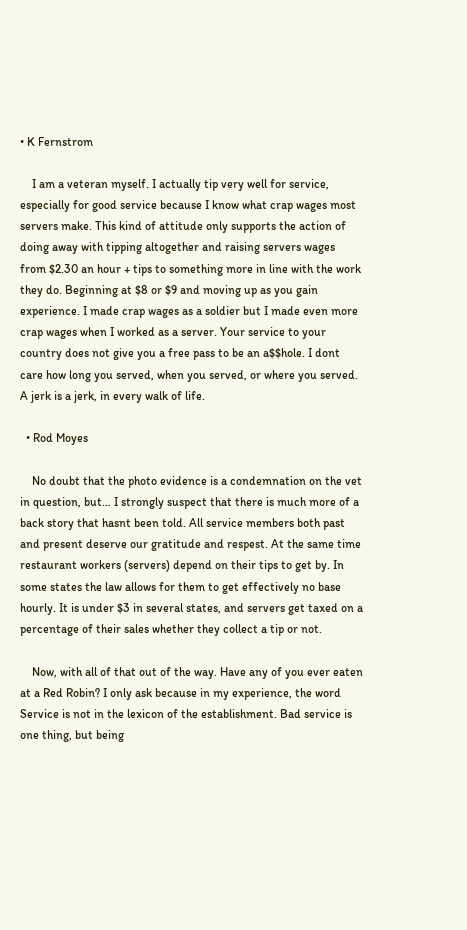• K Fernstrom

    I am a veteran myself. I actually tip very well for service, especially for good service because I know what crap wages most servers make. This kind of attitude only supports the action of doing away with tipping altogether and raising servers wages from $2.30 an hour + tips to something more in line with the work they do. Beginning at $8 or $9 and moving up as you gain experience. I made crap wages as a soldier but I made even more crap wages when I worked as a server. Your service to your country does not give you a free pass to be an a$$hole. I dont care how long you served, when you served, or where you served. A jerk is a jerk, in every walk of life.

  • Rod Moyes

    No doubt that the photo evidence is a condemnation on the vet in question, but… I strongly suspect that there is much more of a back story that hasnt been told. All service members both past and present deserve our gratitude and respest. At the same time restaurant workers (servers) depend on their tips to get by. In some states the law allows for them to get effectively no base hourly. It is under $3 in several states, and servers get taxed on a percentage of their sales whether they collect a tip or not.

    Now, with all of that out of the way. Have any of you ever eaten at a Red Robin? I only ask because in my experience, the word Service is not in the lexicon of the establishment. Bad service is one thing, but being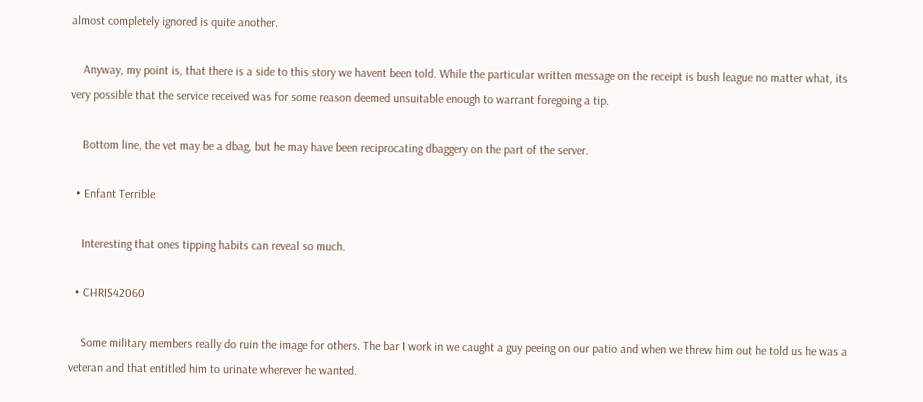almost completely ignored is quite another.

    Anyway, my point is, that there is a side to this story we havent been told. While the particular written message on the receipt is bush league no matter what, its very possible that the service received was for some reason deemed unsuitable enough to warrant foregoing a tip.

    Bottom line, the vet may be a dbag, but he may have been reciprocating dbaggery on the part of the server.

  • Enfant Terrible

    Interesting that ones tipping habits can reveal so much.

  • CHRIS42060

    Some military members really do ruin the image for others. The bar I work in we caught a guy peeing on our patio and when we threw him out he told us he was a veteran and that entitled him to urinate wherever he wanted.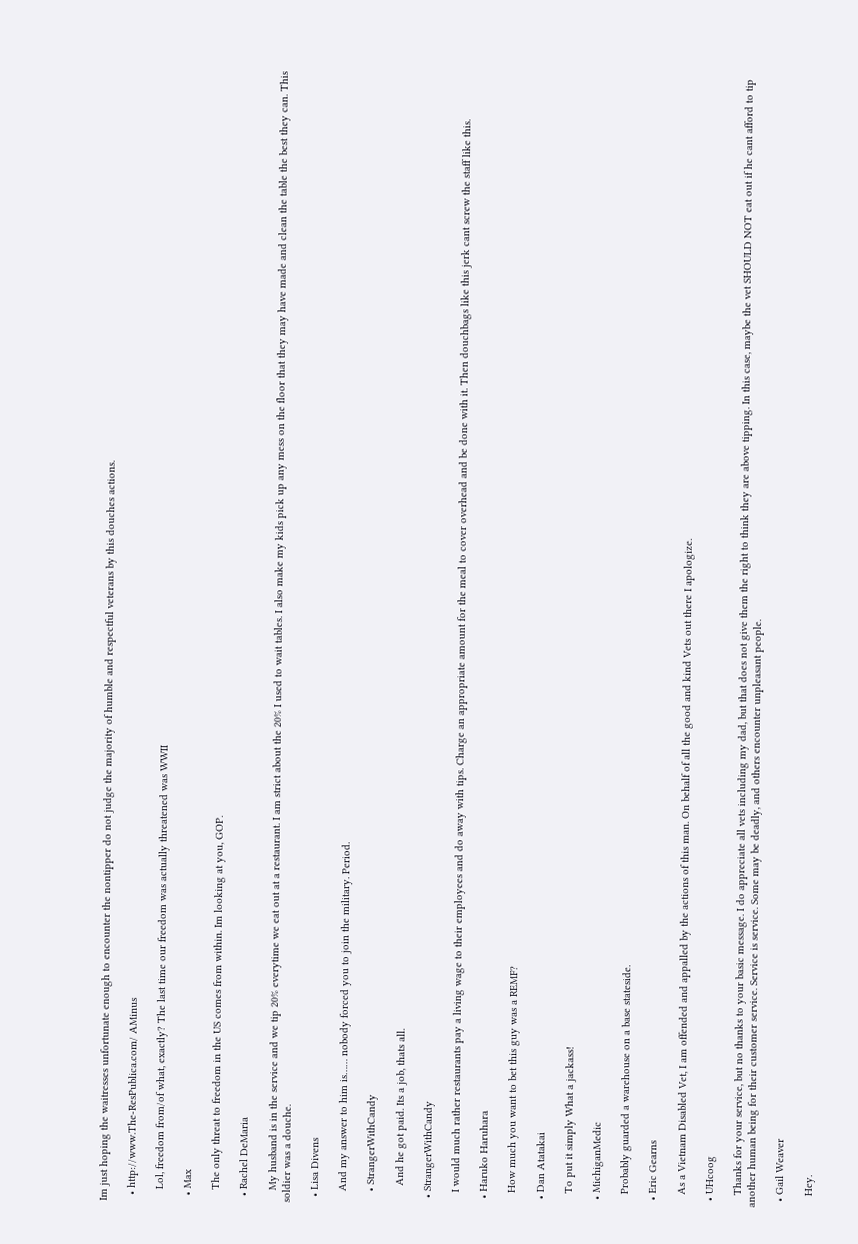Im just hoping the waitresses unfortunate enough to encounter the nontipper do not judge the majority of humble and respectful veterans by this douches actions.

  • http://www.The-ResPublica.com/ AMinus

    Lol, freedom from/of what, exactly? The last time our freedom was actually threatened was WWII

  • Max

    The only threat to freedom in the US comes from within. Im looking at you, GOP.

  • Rachel DeMaria

    My husband is in the service and we tip 20% everytime we eat out at a restaurant. I am strict about the 20% I used to wait tables. I also make my kids pick up any mess on the floor that they may have made and clean the table the best they can. This soldier was a douche.

  • Lisa Divens

    And my answer to him is…… nobody forced you to join the military. Period.

    • StrangerWithCandy

      And he got paid. Its a job, thats all.

  • StrangerWithCandy

    I would much rather restaurants pay a living wage to their employees and do away with tips. Charge an appropriate amount for the meal to cover overhead and be done with it. Then douchbags like this jerk cant screw the staff like this.

  • Haruko Haruhara

    How much you want to bet this guy was a REMF?

  • Dan Atatakai

    To put it simply What a jackass!

  • MichiganMedic

    Probably guarded a warehouse on a base stateside.

  • Eric Gearns

    As a Vietnam Disabled Vet, I am offended and appalled by the actions of this man. On behalf of all the good and kind Vets out there I apologize.

  • UHcoog

    Thanks for your service, but no thanks to your basic message. I do appreciate all vets including my dad, but that does not give them the right to think they are above tipping. In this case, maybe the vet SHOULD NOT eat out if he cant afford to tip another human being for their customer service. Service is service. Some may be deadly, and others encounter unpleasant people.

  • Gail Weaver

    Hey.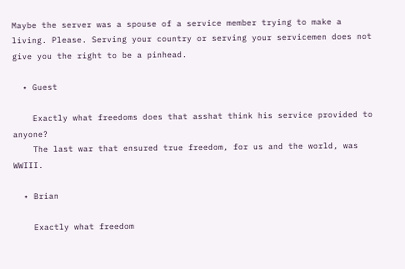Maybe the server was a spouse of a service member trying to make a living. Please. Serving your country or serving your servicemen does not give you the right to be a pinhead.

  • Guest

    Exactly what freedoms does that asshat think his service provided to anyone?
    The last war that ensured true freedom, for us and the world, was WWIII.

  • Brian

    Exactly what freedom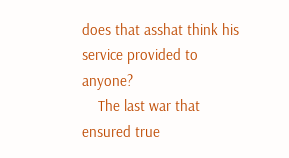does that asshat think his service provided to anyone?
    The last war that ensured true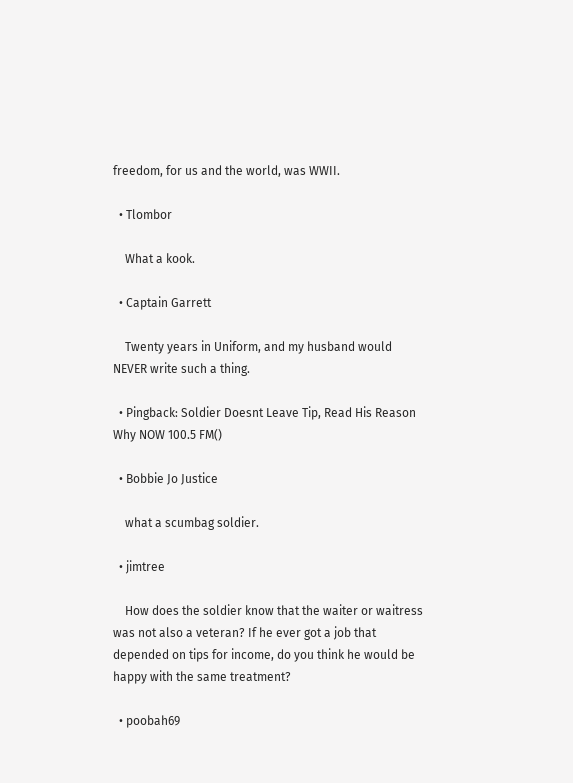freedom, for us and the world, was WWII.

  • Tlombor

    What a kook.

  • Captain Garrett

    Twenty years in Uniform, and my husband would NEVER write such a thing.

  • Pingback: Soldier Doesnt Leave Tip, Read His Reason Why NOW 100.5 FM()

  • Bobbie Jo Justice

    what a scumbag soldier.

  • jimtree

    How does the soldier know that the waiter or waitress was not also a veteran? If he ever got a job that depended on tips for income, do you think he would be happy with the same treatment?

  • poobah69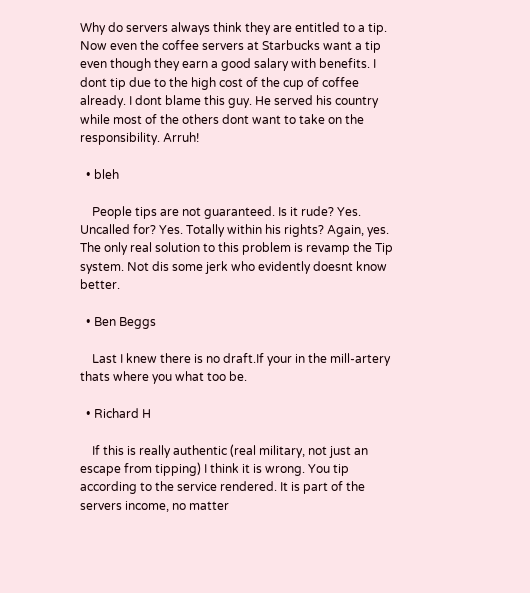Why do servers always think they are entitled to a tip. Now even the coffee servers at Starbucks want a tip even though they earn a good salary with benefits. I dont tip due to the high cost of the cup of coffee already. I dont blame this guy. He served his country while most of the others dont want to take on the responsibility. Arruh!

  • bleh

    People tips are not guaranteed. Is it rude? Yes. Uncalled for? Yes. Totally within his rights? Again, yes. The only real solution to this problem is revamp the Tip system. Not dis some jerk who evidently doesnt know better.

  • Ben Beggs

    Last I knew there is no draft.If your in the mill-artery thats where you what too be.

  • Richard H

    If this is really authentic (real military, not just an escape from tipping) I think it is wrong. You tip according to the service rendered. It is part of the servers income, no matter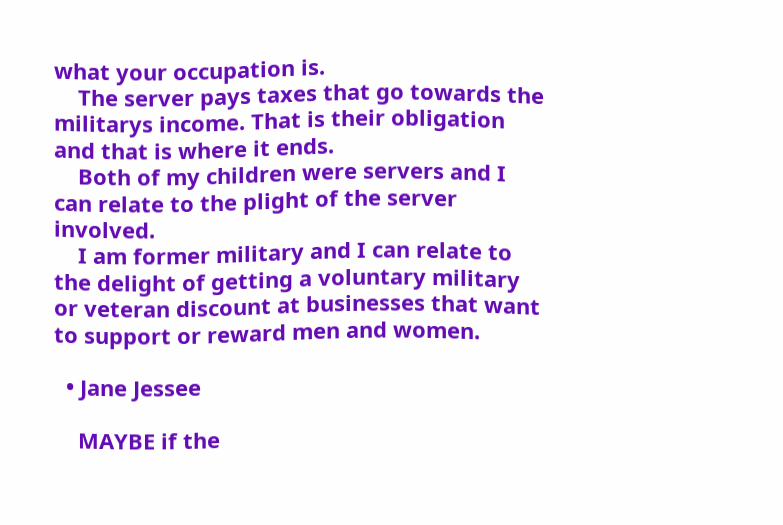what your occupation is.
    The server pays taxes that go towards the militarys income. That is their obligation and that is where it ends.
    Both of my children were servers and I can relate to the plight of the server involved.
    I am former military and I can relate to the delight of getting a voluntary military or veteran discount at businesses that want to support or reward men and women.

  • Jane Jessee

    MAYBE if the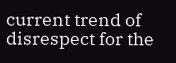current trend of disrespect for the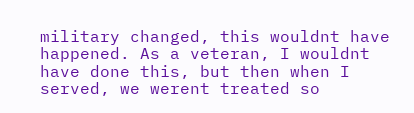military changed, this wouldnt have happened. As a veteran, I wouldnt have done this, but then when I served, we werent treated so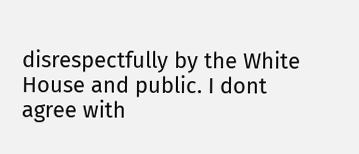disrespectfully by the White House and public. I dont agree with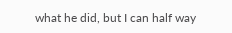what he did, but I can half way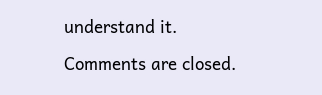understand it.

Comments are closed.